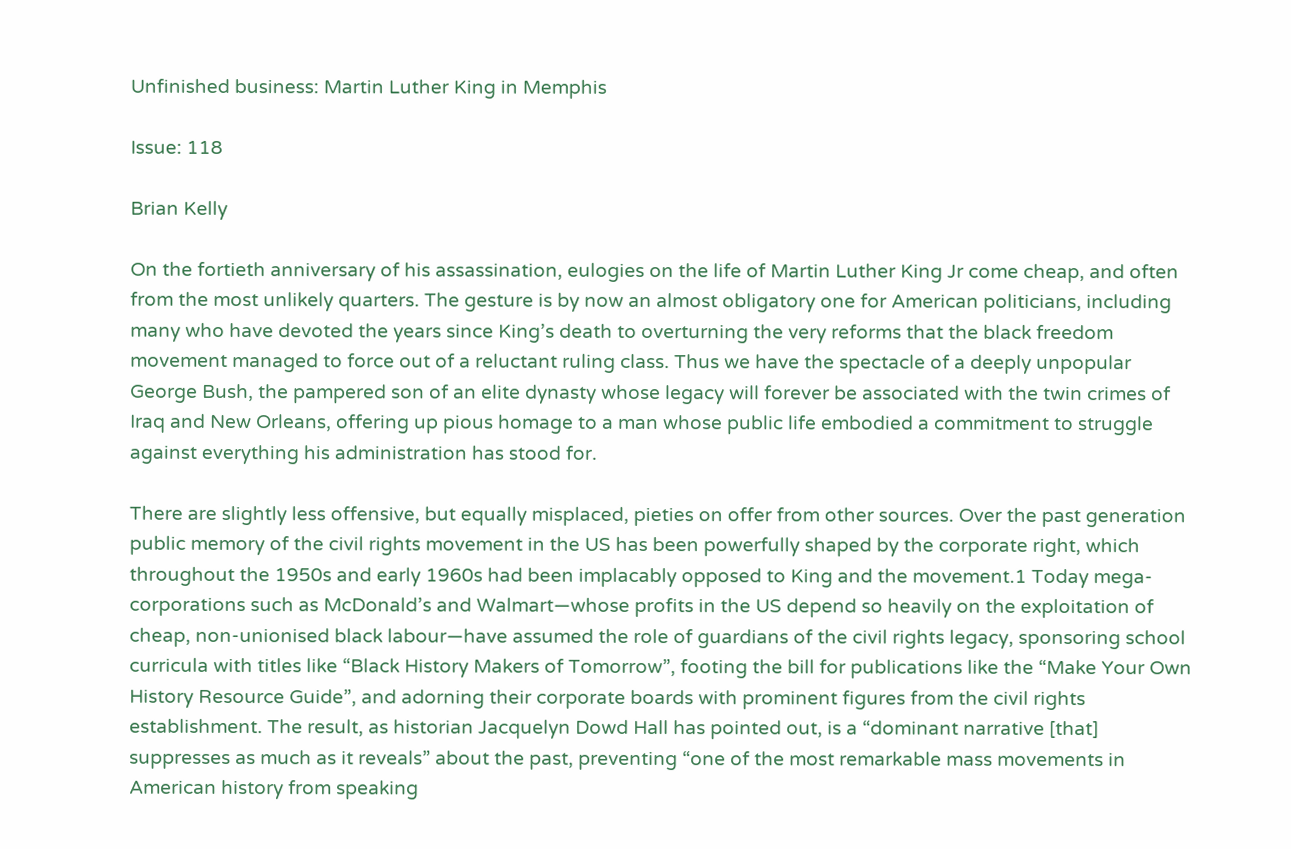Unfinished business: Martin Luther King in Memphis

Issue: 118

Brian Kelly

On the fortieth anniversary of his assassination, eulogies on the life of Martin Luther King Jr come cheap, and often from the most unlikely quarters. The gesture is by now an almost obligatory one for American politicians, including many who have devoted the years since King’s death to overturning the very reforms that the black freedom movement managed to force out of a reluctant ruling class. Thus we have the spectacle of a deeply unpopular George Bush, the pampered son of an elite dynasty whose legacy will forever be associated with the twin crimes of Iraq and New Orleans, offering up pious homage to a man whose public life embodied a commitment to struggle against everything his administration has stood for.

There are slightly less offensive, but equally misplaced, pieties on offer from other sources. Over the past generation public memory of the civil rights movement in the US has been powerfully shaped by the corporate right, which throughout the 1950s and early 1960s had been implacably opposed to King and the movement.1 Today mega-corporations such as McDonald’s and Walmart—whose profits in the US depend so heavily on the exploitation of cheap, non-unionised black labour—have assumed the role of guardians of the civil rights legacy, sponsoring school curricula with titles like “Black History Makers of Tomorrow”, footing the bill for publications like the “Make Your Own History Resource Guide”, and adorning their corporate boards with prominent figures from the civil rights establishment. The result, as historian Jacquelyn Dowd Hall has pointed out, is a “dominant narrative [that] suppresses as much as it reveals” about the past, preventing “one of the most remarkable mass movements in American history from speaking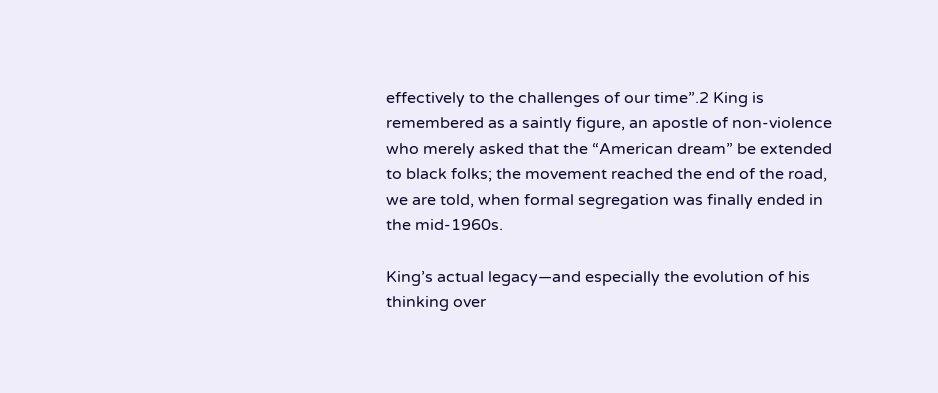effectively to the challenges of our time”.2 King is remembered as a saintly figure, an apostle of non-violence who merely asked that the “American dream” be extended to black folks; the movement reached the end of the road, we are told, when formal segregation was finally ended in the mid-1960s.

King’s actual legacy—and especially the evolution of his thinking over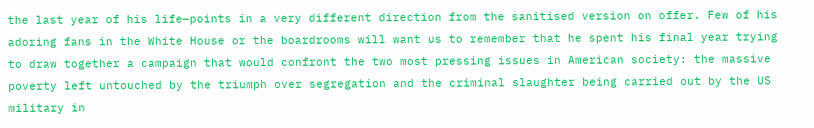the last year of his life—points in a very different direction from the sanitised version on offer. Few of his adoring fans in the White House or the boardrooms will want us to remember that he spent his final year trying to draw together a campaign that would confront the two most pressing issues in American society: the massive poverty left untouched by the triumph over segregation and the criminal slaughter being carried out by the US military in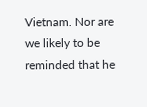Vietnam. Nor are we likely to be reminded that he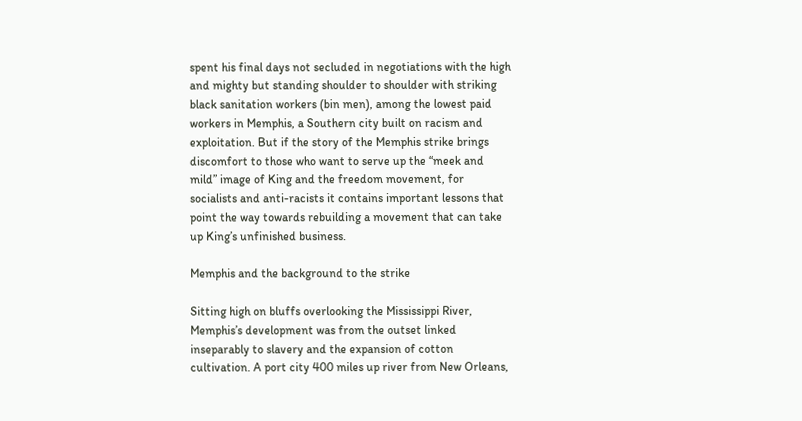spent his final days not secluded in negotiations with the high and mighty but standing shoulder to shoulder with striking black sanitation workers (bin men), among the lowest paid workers in Memphis, a Southern city built on racism and exploitation. But if the story of the Memphis strike brings discomfort to those who want to serve up the “meek and mild” image of King and the freedom movement, for socialists and anti-racists it contains important lessons that point the way towards rebuilding a movement that can take up King’s unfinished business.

Memphis and the background to the strike

Sitting high on bluffs overlooking the Mississippi River, Memphis’s development was from the outset linked inseparably to slavery and the expansion of cotton cultivation. A port city 400 miles up river from New Orleans,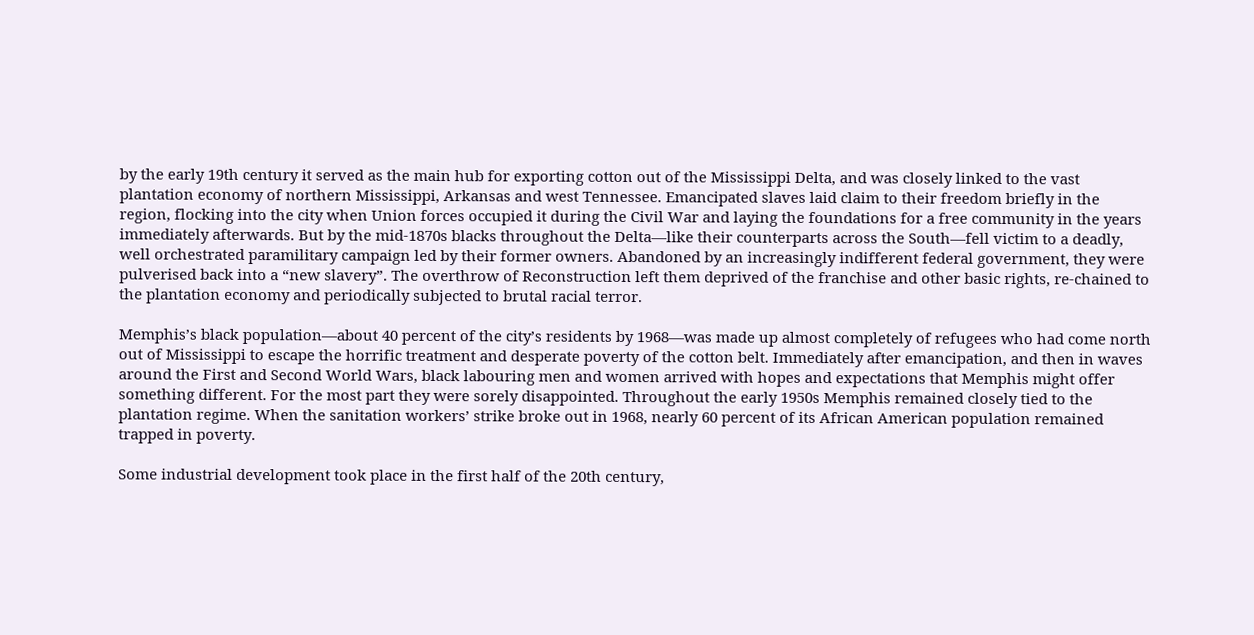by the early 19th century it served as the main hub for exporting cotton out of the Mississippi Delta, and was closely linked to the vast plantation economy of northern Mississippi, Arkansas and west Tennessee. Emancipated slaves laid claim to their freedom briefly in the region, flocking into the city when Union forces occupied it during the Civil War and laying the foundations for a free community in the years immediately afterwards. But by the mid-1870s blacks throughout the Delta—like their counterparts across the South—fell victim to a deadly, well orchestrated paramilitary campaign led by their former owners. Abandoned by an increasingly indifferent federal government, they were pulverised back into a “new slavery”. The overthrow of Reconstruction left them deprived of the franchise and other basic rights, re-chained to the plantation economy and periodically subjected to brutal racial terror.

Memphis’s black population—about 40 percent of the city’s residents by 1968—was made up almost completely of refugees who had come north out of Mississippi to escape the horrific treatment and desperate poverty of the cotton belt. Immediately after emancipation, and then in waves around the First and Second World Wars, black labouring men and women arrived with hopes and expectations that Memphis might offer something different. For the most part they were sorely disappointed. Throughout the early 1950s Memphis remained closely tied to the plantation regime. When the sanitation workers’ strike broke out in 1968, nearly 60 percent of its African American population remained trapped in poverty.

Some industrial development took place in the first half of the 20th century,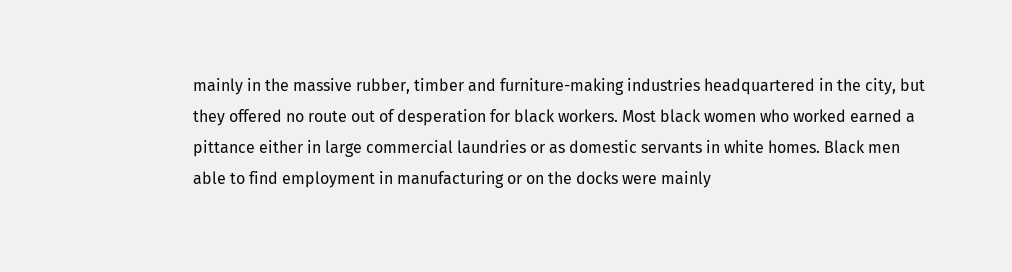mainly in the massive rubber, timber and furniture-making industries headquartered in the city, but they offered no route out of desperation for black workers. Most black women who worked earned a pittance either in large commercial laundries or as domestic servants in white homes. Black men able to find employment in manufacturing or on the docks were mainly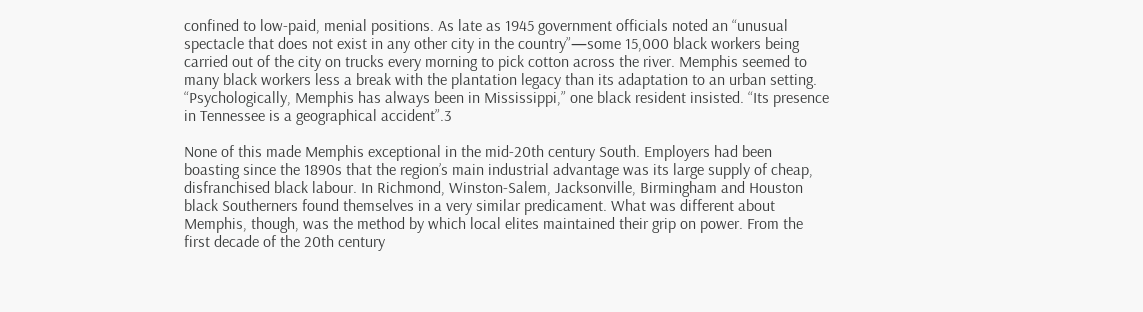confined to low-paid, menial positions. As late as 1945 government officials noted an “unusual spectacle that does not exist in any other city in the country”—some 15,000 black workers being carried out of the city on trucks every morning to pick cotton across the river. Memphis seemed to many black workers less a break with the plantation legacy than its adaptation to an urban setting. “Psychologically, Memphis has always been in Mississippi,” one black resident insisted. “Its presence in Tennessee is a geographical accident”.3

None of this made Memphis exceptional in the mid-20th century South. Employers had been boasting since the 1890s that the region’s main industrial advantage was its large supply of cheap, disfranchised black labour. In Richmond, Winston-Salem, Jacksonville, Birmingham and Houston black Southerners found themselves in a very similar predicament. What was different about Memphis, though, was the method by which local elites maintained their grip on power. From the first decade of the 20th century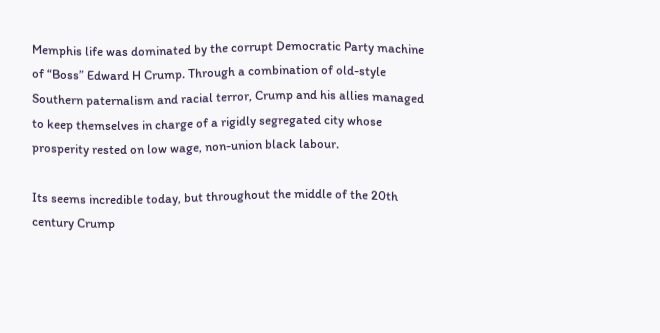Memphis life was dominated by the corrupt Democratic Party machine of “Boss” Edward H Crump. Through a combination of old-style Southern paternalism and racial terror, Crump and his allies managed to keep themselves in charge of a rigidly segregated city whose prosperity rested on low wage, non-union black labour.

Its seems incredible today, but throughout the middle of the 20th century Crump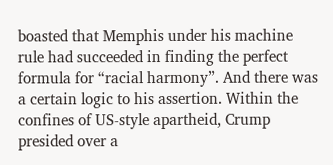boasted that Memphis under his machine rule had succeeded in finding the perfect formula for “racial harmony”. And there was a certain logic to his assertion. Within the confines of US-style apartheid, Crump presided over a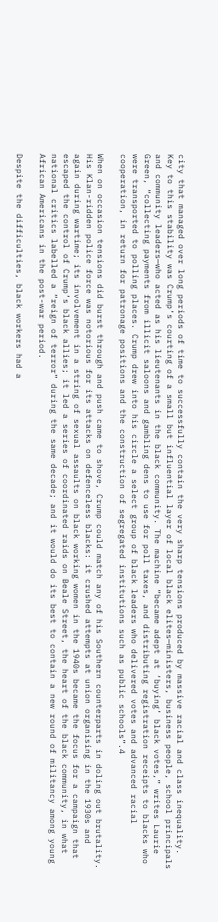city that managed over long periods of time to successfully contain the very sharp tensions produced by massive racial and class inequality. Key to this stability was Crump’s courting of a small but influential layer of local black elites—ministers, business people, school principals and community leaders—who acted as his lieutenants in the black community. The machine “became adept at ‘buying’ black votes,” writes Laurie Green, “collecting payments from illicit saloons and gambling dens to use for poll taxes, and distributing registration receipts to blacks who were transported to polling places. Crump drew into his circle a select group of black leaders who delivered votes and advanced racial cooperation, in return for patronage positions and the construction of segregated institutions such as public schools”.4

When on occasion tensions did burst through and push came to shove, Crump could match any of his Southern counterparts in doling out brutality. His Klan-ridden police force was notorious for its attacks on defenceless blacks: it crushed attempts at union organising in the 1930s and again during wartime; its involvement in a string of sexual assaults on black working women in the 1940s became the focus for a campaign that escaped the control of Crump’s black allies; it led a series of coordinated raids on Beale Street, the heart of the black community, in what national critics labelled a “reign of terror” during the same decade; and it would do its best to contain a new round of militancy among young African Americans in the post-war period.

Despite the difficulties, black workers had a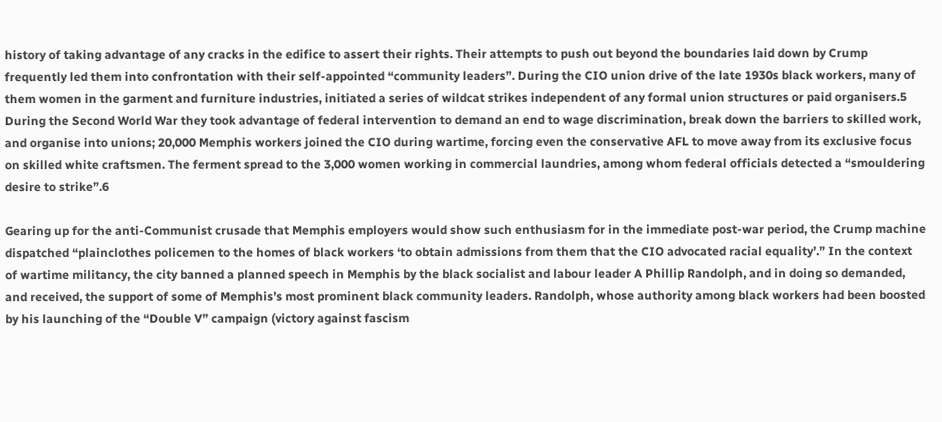history of taking advantage of any cracks in the edifice to assert their rights. Their attempts to push out beyond the boundaries laid down by Crump frequently led them into confrontation with their self-appointed “community leaders”. During the CIO union drive of the late 1930s black workers, many of them women in the garment and furniture industries, initiated a series of wildcat strikes independent of any formal union structures or paid organisers.5 During the Second World War they took advantage of federal intervention to demand an end to wage discrimination, break down the barriers to skilled work, and organise into unions; 20,000 Memphis workers joined the CIO during wartime, forcing even the conservative AFL to move away from its exclusive focus on skilled white craftsmen. The ferment spread to the 3,000 women working in commercial laundries, among whom federal officials detected a “smouldering desire to strike”.6

Gearing up for the anti-Communist crusade that Memphis employers would show such enthusiasm for in the immediate post-war period, the Crump machine dispatched “plainclothes policemen to the homes of black workers ‘to obtain admissions from them that the CIO advocated racial equality’.” In the context of wartime militancy, the city banned a planned speech in Memphis by the black socialist and labour leader A Phillip Randolph, and in doing so demanded, and received, the support of some of Memphis’s most prominent black community leaders. Randolph, whose authority among black workers had been boosted by his launching of the “Double V” campaign (victory against fascism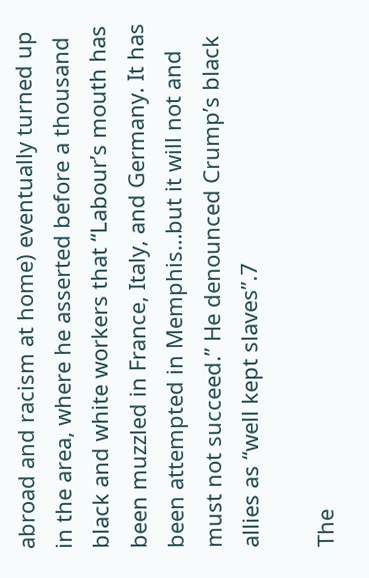abroad and racism at home) eventually turned up in the area, where he asserted before a thousand black and white workers that “Labour’s mouth has been muzzled in France, Italy, and Germany. It has been attempted in Memphis…but it will not and must not succeed.” He denounced Crump’s black allies as “well kept slaves”.7

The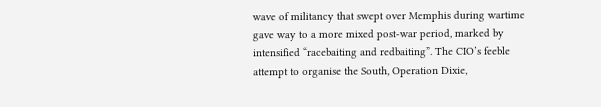wave of militancy that swept over Memphis during wartime gave way to a more mixed post-war period, marked by intensified “racebaiting and redbaiting”. The CIO’s feeble attempt to organise the South, Operation Dixie,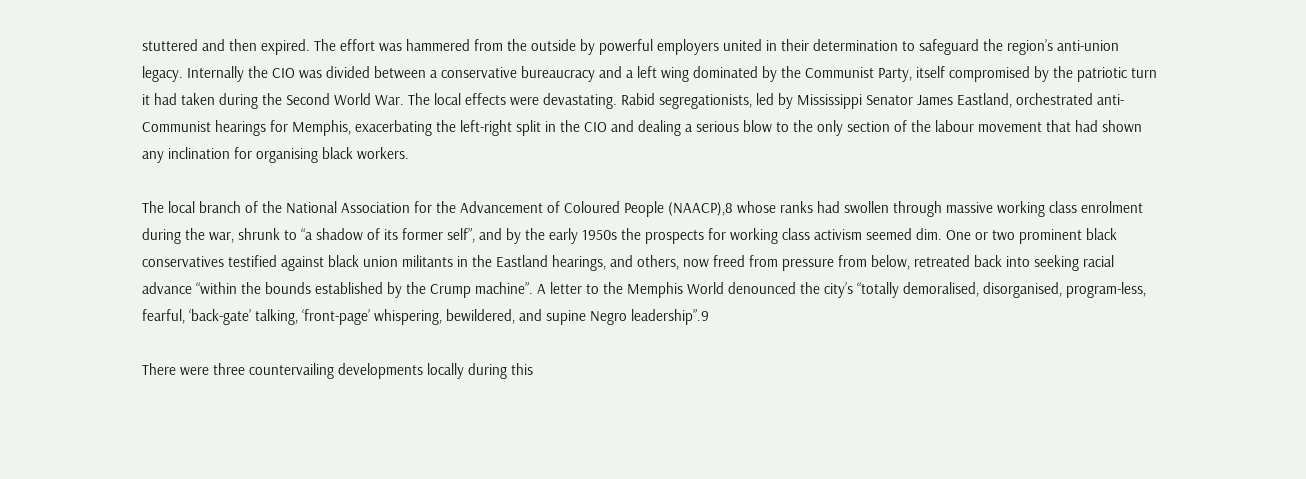stuttered and then expired. The effort was hammered from the outside by powerful employers united in their determination to safeguard the region’s anti-union legacy. Internally the CIO was divided between a conservative bureaucracy and a left wing dominated by the Communist Party, itself compromised by the patriotic turn it had taken during the Second World War. The local effects were devastating. Rabid segregationists, led by Mississippi Senator James Eastland, orchestrated anti-Communist hearings for Memphis, exacerbating the left-right split in the CIO and dealing a serious blow to the only section of the labour movement that had shown any inclination for organising black workers.

The local branch of the National Association for the Advancement of Coloured People (NAACP),8 whose ranks had swollen through massive working class enrolment during the war, shrunk to “a shadow of its former self”, and by the early 1950s the prospects for working class activism seemed dim. One or two prominent black conservatives testified against black union militants in the Eastland hearings, and others, now freed from pressure from below, retreated back into seeking racial advance “within the bounds established by the Crump machine”. A letter to the Memphis World denounced the city’s “totally demoralised, disorganised, program-less, fearful, ‘back-gate’ talking, ‘front-page’ whispering, bewildered, and supine Negro leadership”.9

There were three countervailing developments locally during this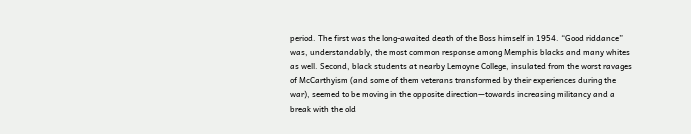period. The first was the long-awaited death of the Boss himself in 1954. “Good riddance” was, understandably, the most common response among Memphis blacks and many whites as well. Second, black students at nearby Lemoyne College, insulated from the worst ravages of McCarthyism (and some of them veterans transformed by their experiences during the war), seemed to be moving in the opposite direction—towards increasing militancy and a break with the old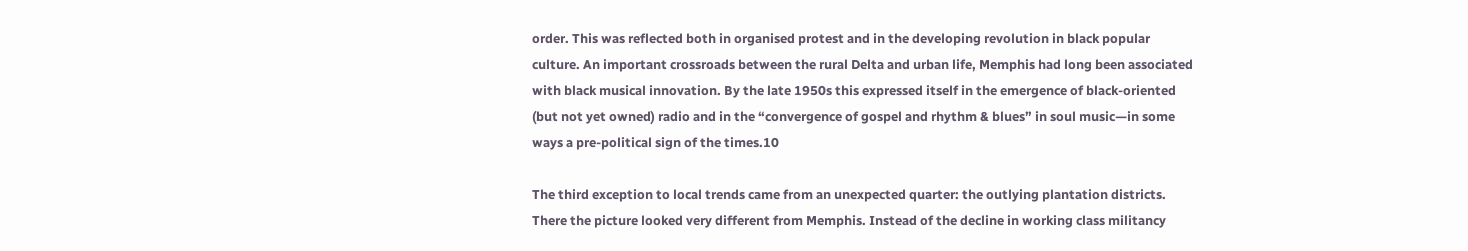order. This was reflected both in organised protest and in the developing revolution in black popular culture. An important crossroads between the rural Delta and urban life, Memphis had long been associated with black musical innovation. By the late 1950s this expressed itself in the emergence of black-oriented (but not yet owned) radio and in the “convergence of gospel and rhythm & blues” in soul music—in some ways a pre-political sign of the times.10

The third exception to local trends came from an unexpected quarter: the outlying plantation districts. There the picture looked very different from Memphis. Instead of the decline in working class militancy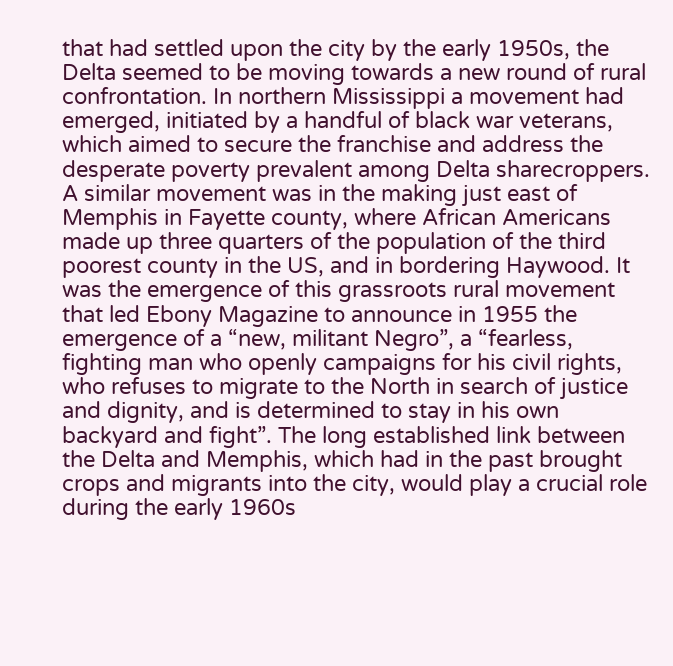that had settled upon the city by the early 1950s, the Delta seemed to be moving towards a new round of rural confrontation. In northern Mississippi a movement had emerged, initiated by a handful of black war veterans, which aimed to secure the franchise and address the desperate poverty prevalent among Delta sharecroppers. A similar movement was in the making just east of Memphis in Fayette county, where African Americans made up three quarters of the population of the third poorest county in the US, and in bordering Haywood. It was the emergence of this grassroots rural movement that led Ebony Magazine to announce in 1955 the emergence of a “new, militant Negro”, a “fearless, fighting man who openly campaigns for his civil rights, who refuses to migrate to the North in search of justice and dignity, and is determined to stay in his own backyard and fight”. The long established link between the Delta and Memphis, which had in the past brought crops and migrants into the city, would play a crucial role during the early 1960s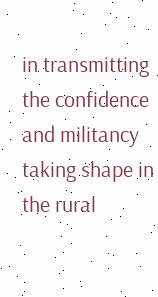in transmitting the confidence and militancy taking shape in the rural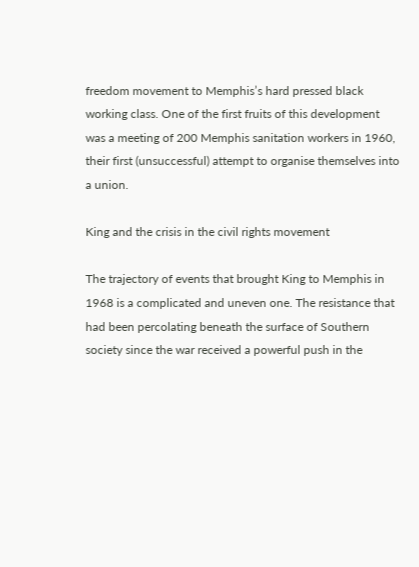freedom movement to Memphis’s hard pressed black working class. One of the first fruits of this development was a meeting of 200 Memphis sanitation workers in 1960, their first (unsuccessful) attempt to organise themselves into a union.

King and the crisis in the civil rights movement

The trajectory of events that brought King to Memphis in 1968 is a complicated and uneven one. The resistance that had been percolating beneath the surface of Southern society since the war received a powerful push in the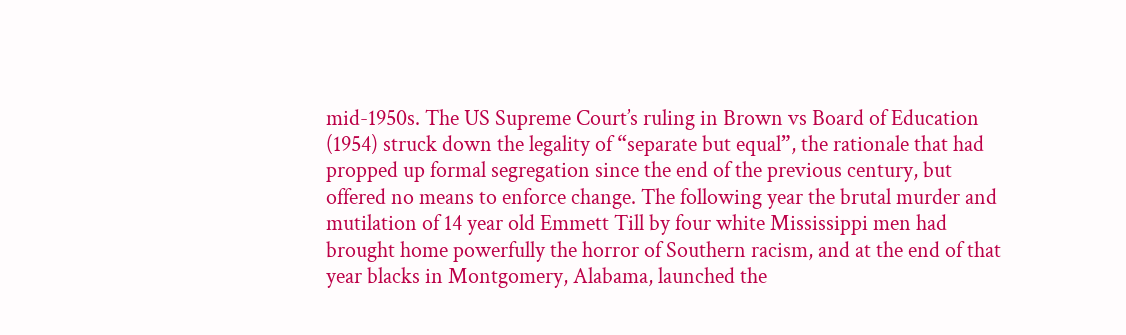mid-1950s. The US Supreme Court’s ruling in Brown vs Board of Education (1954) struck down the legality of “separate but equal”, the rationale that had propped up formal segregation since the end of the previous century, but offered no means to enforce change. The following year the brutal murder and mutilation of 14 year old Emmett Till by four white Mississippi men had brought home powerfully the horror of Southern racism, and at the end of that year blacks in Montgomery, Alabama, launched the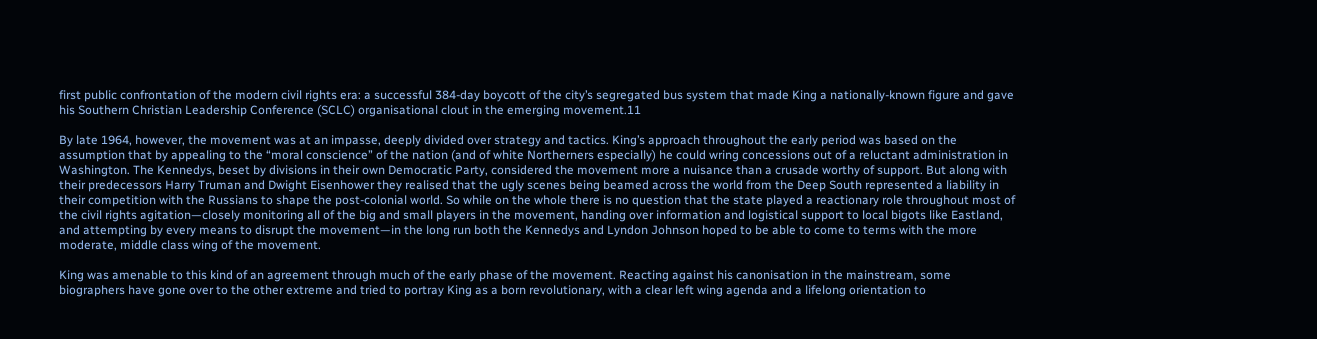first public confrontation of the modern civil rights era: a successful 384-day boycott of the city’s segregated bus system that made King a nationally-known figure and gave his Southern Christian Leadership Conference (SCLC) organisational clout in the emerging movement.11

By late 1964, however, the movement was at an impasse, deeply divided over strategy and tactics. King’s approach throughout the early period was based on the assumption that by appealing to the “moral conscience” of the nation (and of white Northerners especially) he could wring concessions out of a reluctant administration in Washington. The Kennedys, beset by divisions in their own Democratic Party, considered the movement more a nuisance than a crusade worthy of support. But along with their predecessors Harry Truman and Dwight Eisenhower they realised that the ugly scenes being beamed across the world from the Deep South represented a liability in their competition with the Russians to shape the post-colonial world. So while on the whole there is no question that the state played a reactionary role throughout most of the civil rights agitation—closely monitoring all of the big and small players in the movement, handing over information and logistical support to local bigots like Eastland, and attempting by every means to disrupt the movement—in the long run both the Kennedys and Lyndon Johnson hoped to be able to come to terms with the more moderate, middle class wing of the movement.

King was amenable to this kind of an agreement through much of the early phase of the movement. Reacting against his canonisation in the mainstream, some biographers have gone over to the other extreme and tried to portray King as a born revolutionary, with a clear left wing agenda and a lifelong orientation to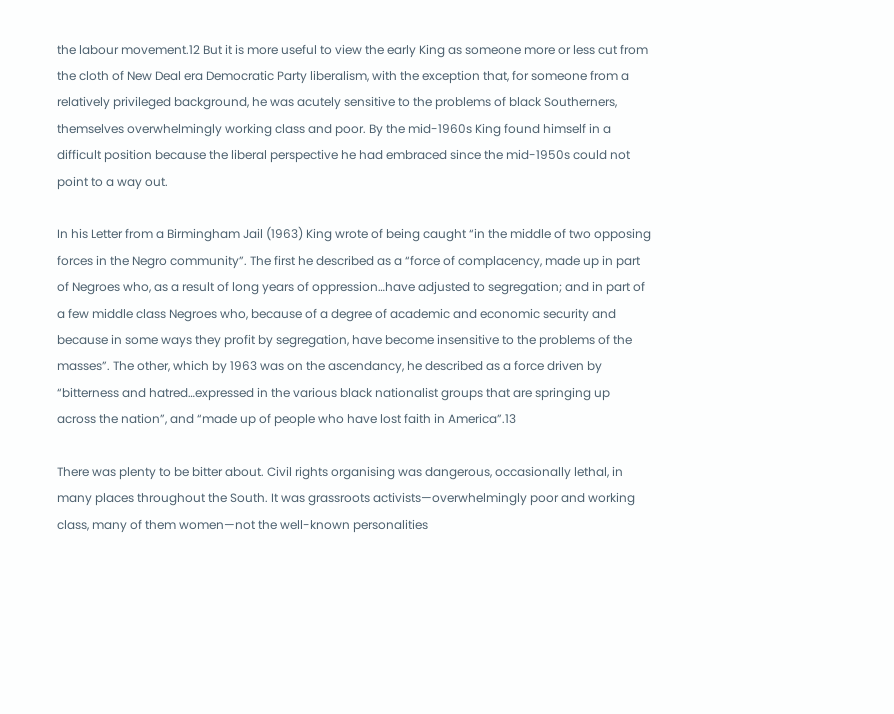the labour movement.12 But it is more useful to view the early King as someone more or less cut from the cloth of New Deal era Democratic Party liberalism, with the exception that, for someone from a relatively privileged background, he was acutely sensitive to the problems of black Southerners, themselves overwhelmingly working class and poor. By the mid-1960s King found himself in a difficult position because the liberal perspective he had embraced since the mid-1950s could not point to a way out.

In his Letter from a Birmingham Jail (1963) King wrote of being caught “in the middle of two opposing forces in the Negro community”. The first he described as a “force of complacency, made up in part of Negroes who, as a result of long years of oppression…have adjusted to segregation; and in part of a few middle class Negroes who, because of a degree of academic and economic security and because in some ways they profit by segregation, have become insensitive to the problems of the masses”. The other, which by 1963 was on the ascendancy, he described as a force driven by “bitterness and hatred…expressed in the various black nationalist groups that are springing up across the nation”, and “made up of people who have lost faith in America”.13

There was plenty to be bitter about. Civil rights organising was dangerous, occasionally lethal, in many places throughout the South. It was grassroots activists—overwhelmingly poor and working class, many of them women—not the well-known personalities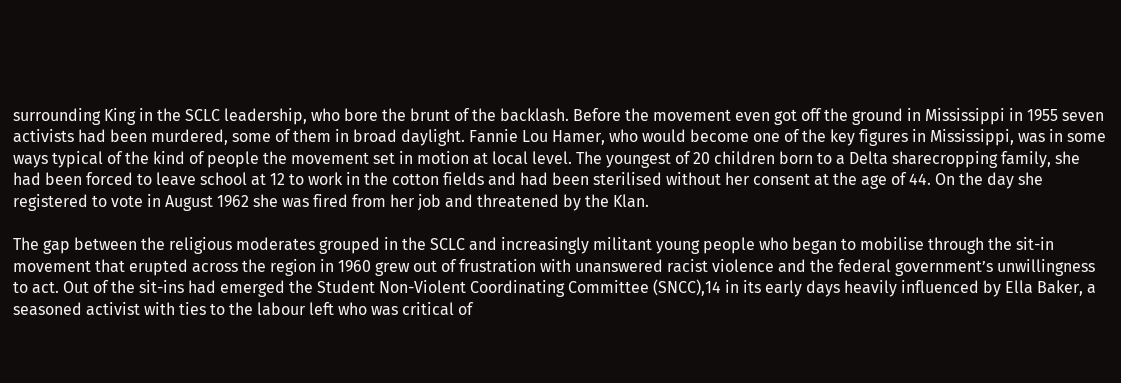surrounding King in the SCLC leadership, who bore the brunt of the backlash. Before the movement even got off the ground in Mississippi in 1955 seven activists had been murdered, some of them in broad daylight. Fannie Lou Hamer, who would become one of the key figures in Mississippi, was in some ways typical of the kind of people the movement set in motion at local level. The youngest of 20 children born to a Delta sharecropping family, she had been forced to leave school at 12 to work in the cotton fields and had been sterilised without her consent at the age of 44. On the day she registered to vote in August 1962 she was fired from her job and threatened by the Klan.

The gap between the religious moderates grouped in the SCLC and increasingly militant young people who began to mobilise through the sit-in movement that erupted across the region in 1960 grew out of frustration with unanswered racist violence and the federal government’s unwillingness to act. Out of the sit-ins had emerged the Student Non-Violent Coordinating Committee (SNCC),14 in its early days heavily influenced by Ella Baker, a seasoned activist with ties to the labour left who was critical of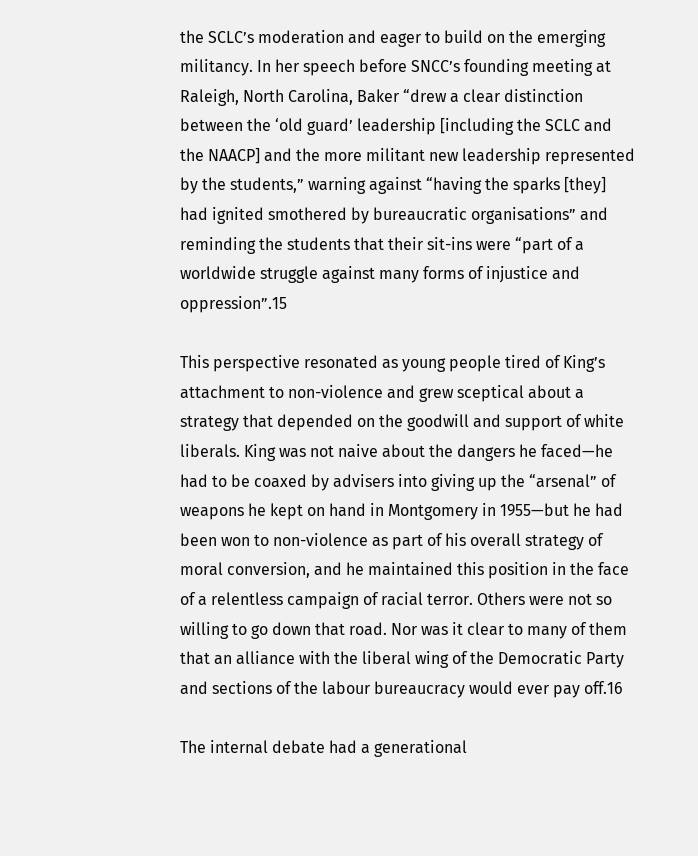the SCLC’s moderation and eager to build on the emerging militancy. In her speech before SNCC’s founding meeting at Raleigh, North Carolina, Baker “drew a clear distinction between the ‘old guard’ leadership [including the SCLC and the NAACP] and the more militant new leadership represented by the students,” warning against “having the sparks [they] had ignited smothered by bureaucratic organisations” and reminding the students that their sit-ins were “part of a worldwide struggle against many forms of injustice and oppression”.15

This perspective resonated as young people tired of King’s attachment to non-violence and grew sceptical about a strategy that depended on the goodwill and support of white liberals. King was not naive about the dangers he faced—he had to be coaxed by advisers into giving up the “arsenal” of weapons he kept on hand in Montgomery in 1955—but he had been won to non-violence as part of his overall strategy of moral conversion, and he maintained this position in the face of a relentless campaign of racial terror. Others were not so willing to go down that road. Nor was it clear to many of them that an alliance with the liberal wing of the Democratic Party and sections of the labour bureaucracy would ever pay off.16

The internal debate had a generational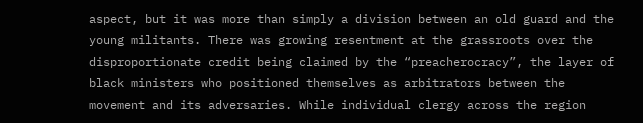aspect, but it was more than simply a division between an old guard and the young militants. There was growing resentment at the grassroots over the disproportionate credit being claimed by the “preacherocracy”, the layer of black ministers who positioned themselves as arbitrators between the movement and its adversaries. While individual clergy across the region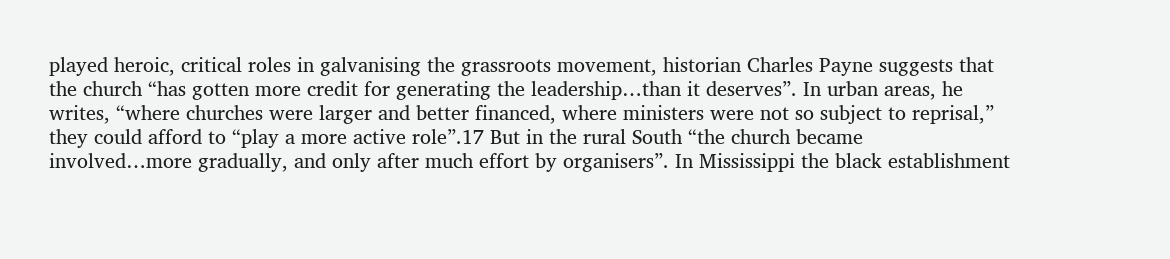played heroic, critical roles in galvanising the grassroots movement, historian Charles Payne suggests that the church “has gotten more credit for generating the leadership…than it deserves”. In urban areas, he writes, “where churches were larger and better financed, where ministers were not so subject to reprisal,” they could afford to “play a more active role”.17 But in the rural South “the church became involved…more gradually, and only after much effort by organisers”. In Mississippi the black establishment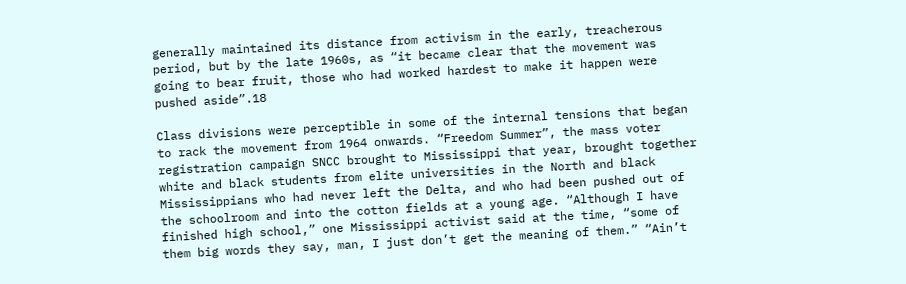generally maintained its distance from activism in the early, treacherous period, but by the late 1960s, as “it became clear that the movement was going to bear fruit, those who had worked hardest to make it happen were pushed aside”.18

Class divisions were perceptible in some of the internal tensions that began to rack the movement from 1964 onwards. “Freedom Summer”, the mass voter registration campaign SNCC brought to Mississippi that year, brought together white and black students from elite universities in the North and black Mississippians who had never left the Delta, and who had been pushed out of the schoolroom and into the cotton fields at a young age. “Although I have finished high school,” one Mississippi activist said at the time, “some of them big words they say, man, I just don’t get the meaning of them.” “Ain’t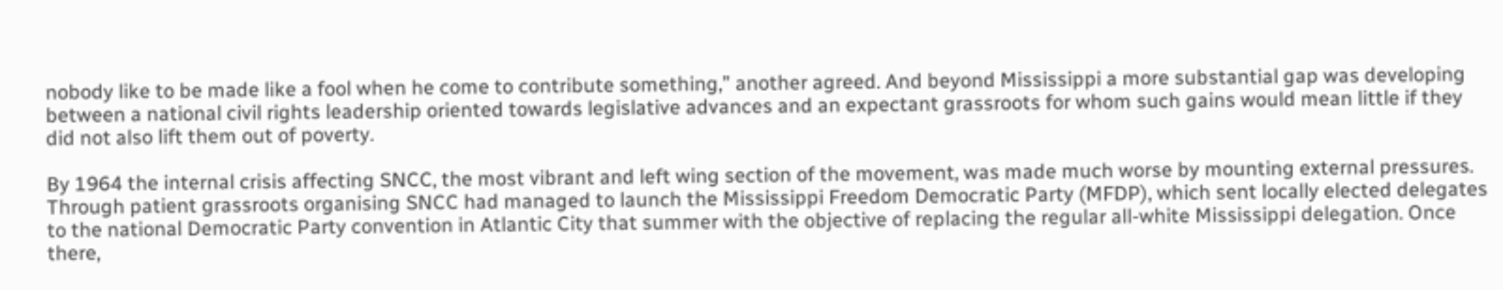nobody like to be made like a fool when he come to contribute something,” another agreed. And beyond Mississippi a more substantial gap was developing between a national civil rights leadership oriented towards legislative advances and an expectant grassroots for whom such gains would mean little if they did not also lift them out of poverty.

By 1964 the internal crisis affecting SNCC, the most vibrant and left wing section of the movement, was made much worse by mounting external pressures. Through patient grassroots organising SNCC had managed to launch the Mississippi Freedom Democratic Party (MFDP), which sent locally elected delegates to the national Democratic Party convention in Atlantic City that summer with the objective of replacing the regular all-white Mississippi delegation. Once there,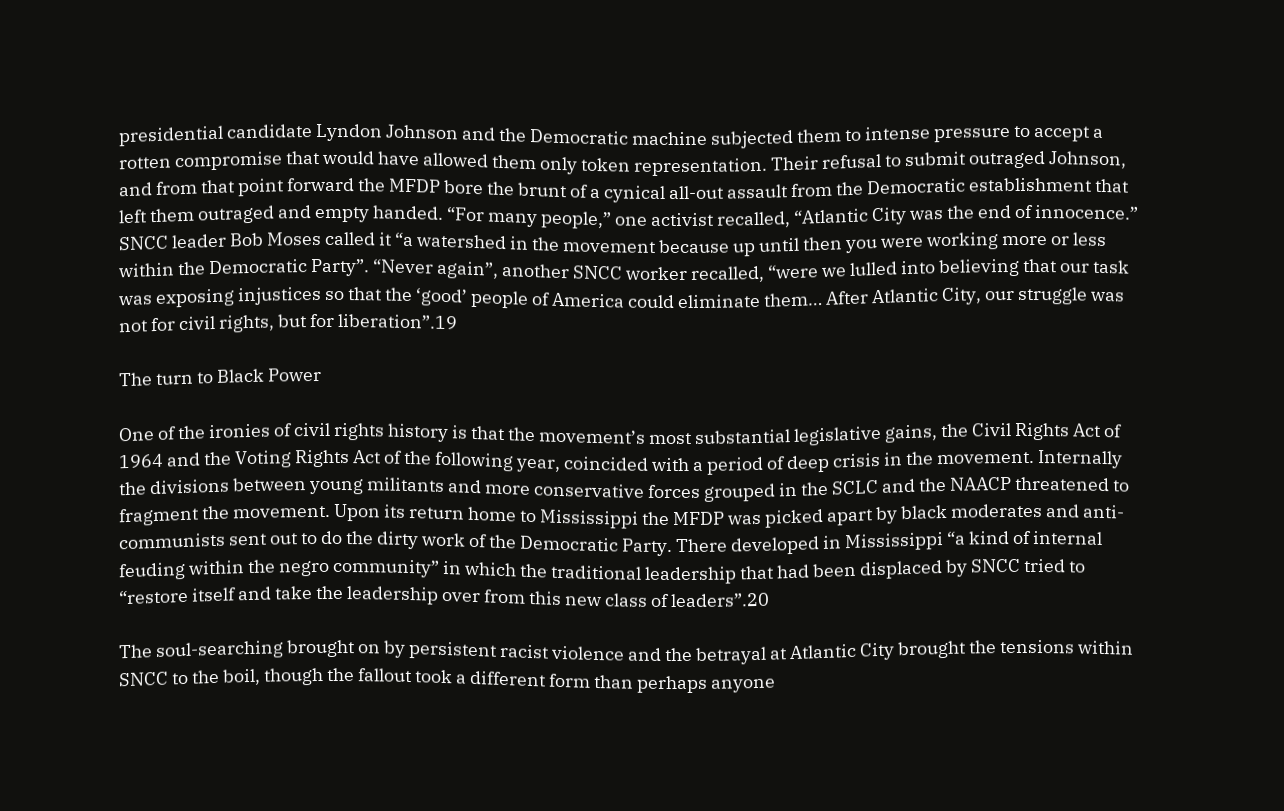presidential candidate Lyndon Johnson and the Democratic machine subjected them to intense pressure to accept a rotten compromise that would have allowed them only token representation. Their refusal to submit outraged Johnson, and from that point forward the MFDP bore the brunt of a cynical all-out assault from the Democratic establishment that left them outraged and empty handed. “For many people,” one activist recalled, “Atlantic City was the end of innocence.” SNCC leader Bob Moses called it “a watershed in the movement because up until then you were working more or less within the Democratic Party”. “Never again”, another SNCC worker recalled, “were we lulled into believing that our task was exposing injustices so that the ‘good’ people of America could eliminate them… After Atlantic City, our struggle was not for civil rights, but for liberation”.19

The turn to Black Power

One of the ironies of civil rights history is that the movement’s most substantial legislative gains, the Civil Rights Act of 1964 and the Voting Rights Act of the following year, coincided with a period of deep crisis in the movement. Internally the divisions between young militants and more conservative forces grouped in the SCLC and the NAACP threatened to fragment the movement. Upon its return home to Mississippi the MFDP was picked apart by black moderates and anti-communists sent out to do the dirty work of the Democratic Party. There developed in Mississippi “a kind of internal feuding within the negro community” in which the traditional leadership that had been displaced by SNCC tried to “restore itself and take the leadership over from this new class of leaders”.20

The soul-searching brought on by persistent racist violence and the betrayal at Atlantic City brought the tensions within SNCC to the boil, though the fallout took a different form than perhaps anyone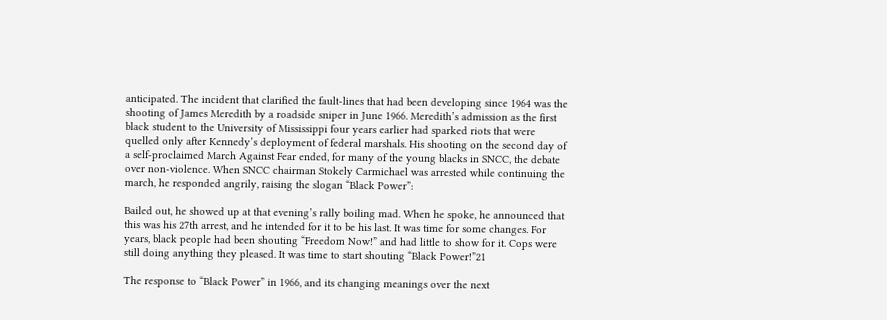anticipated. The incident that clarified the fault-lines that had been developing since 1964 was the shooting of James Meredith by a roadside sniper in June 1966. Meredith’s admission as the first black student to the University of Mississippi four years earlier had sparked riots that were quelled only after Kennedy’s deployment of federal marshals. His shooting on the second day of a self-proclaimed March Against Fear ended, for many of the young blacks in SNCC, the debate over non-violence. When SNCC chairman Stokely Carmichael was arrested while continuing the march, he responded angrily, raising the slogan “Black Power”:

Bailed out, he showed up at that evening’s rally boiling mad. When he spoke, he announced that this was his 27th arrest, and he intended for it to be his last. It was time for some changes. For years, black people had been shouting “Freedom Now!” and had little to show for it. Cops were still doing anything they pleased. It was time to start shouting “Black Power!”21

The response to “Black Power” in 1966, and its changing meanings over the next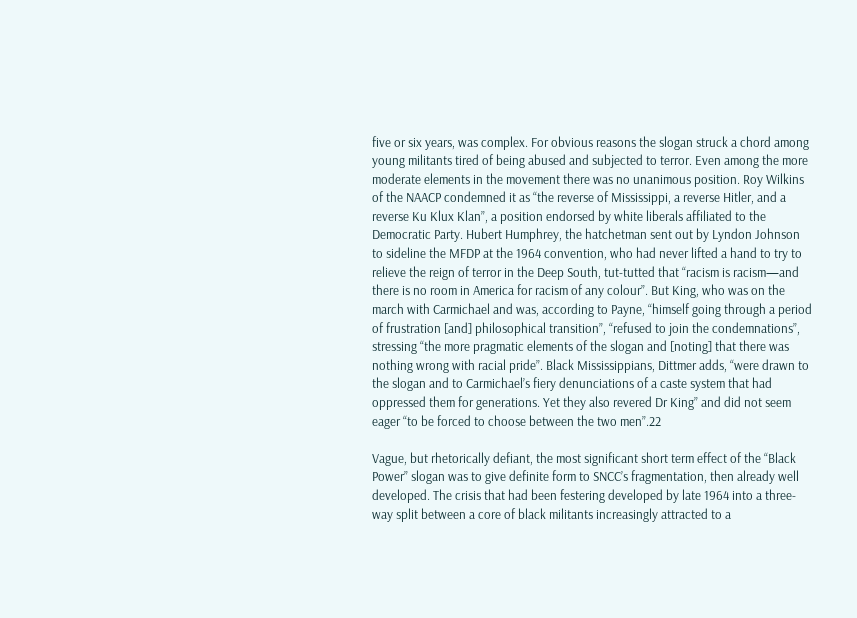five or six years, was complex. For obvious reasons the slogan struck a chord among young militants tired of being abused and subjected to terror. Even among the more moderate elements in the movement there was no unanimous position. Roy Wilkins of the NAACP condemned it as “the reverse of Mississippi, a reverse Hitler, and a reverse Ku Klux Klan”, a position endorsed by white liberals affiliated to the Democratic Party. Hubert Humphrey, the hatchetman sent out by Lyndon Johnson to sideline the MFDP at the 1964 convention, who had never lifted a hand to try to relieve the reign of terror in the Deep South, tut-tutted that “racism is racism—and there is no room in America for racism of any colour”. But King, who was on the march with Carmichael and was, according to Payne, “himself going through a period of frustration [and] philosophical transition”, “refused to join the condemnations”, stressing “the more pragmatic elements of the slogan and [noting] that there was nothing wrong with racial pride”. Black Mississippians, Dittmer adds, “were drawn to the slogan and to Carmichael’s fiery denunciations of a caste system that had oppressed them for generations. Yet they also revered Dr King” and did not seem eager “to be forced to choose between the two men”.22

Vague, but rhetorically defiant, the most significant short term effect of the “Black Power” slogan was to give definite form to SNCC’s fragmentation, then already well developed. The crisis that had been festering developed by late 1964 into a three-way split between a core of black militants increasingly attracted to a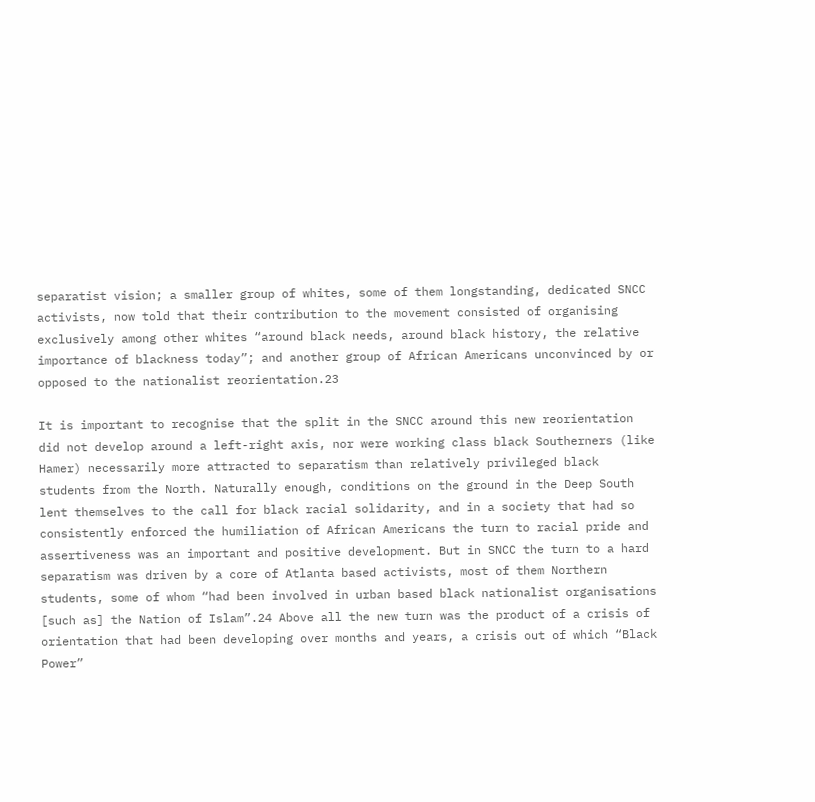separatist vision; a smaller group of whites, some of them longstanding, dedicated SNCC activists, now told that their contribution to the movement consisted of organising exclusively among other whites “around black needs, around black history, the relative importance of blackness today”; and another group of African Americans unconvinced by or opposed to the nationalist reorientation.23

It is important to recognise that the split in the SNCC around this new reorientation did not develop around a left-right axis, nor were working class black Southerners (like Hamer) necessarily more attracted to separatism than relatively privileged black students from the North. Naturally enough, conditions on the ground in the Deep South lent themselves to the call for black racial solidarity, and in a society that had so consistently enforced the humiliation of African Americans the turn to racial pride and assertiveness was an important and positive development. But in SNCC the turn to a hard separatism was driven by a core of Atlanta based activists, most of them Northern students, some of whom “had been involved in urban based black nationalist organisations [such as] the Nation of Islam”.24 Above all the new turn was the product of a crisis of orientation that had been developing over months and years, a crisis out of which “Black Power”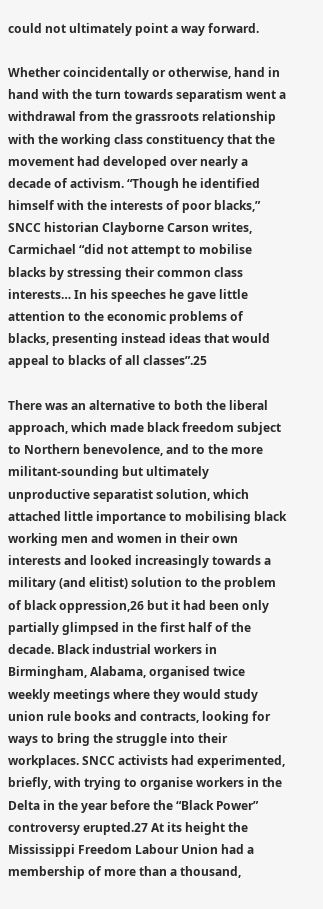could not ultimately point a way forward.

Whether coincidentally or otherwise, hand in hand with the turn towards separatism went a withdrawal from the grassroots relationship with the working class constituency that the movement had developed over nearly a decade of activism. “Though he identified himself with the interests of poor blacks,” SNCC historian Clayborne Carson writes, Carmichael “did not attempt to mobilise blacks by stressing their common class interests… In his speeches he gave little attention to the economic problems of blacks, presenting instead ideas that would appeal to blacks of all classes”.25

There was an alternative to both the liberal approach, which made black freedom subject to Northern benevolence, and to the more militant-sounding but ultimately unproductive separatist solution, which attached little importance to mobilising black working men and women in their own interests and looked increasingly towards a military (and elitist) solution to the problem of black oppression,26 but it had been only partially glimpsed in the first half of the decade. Black industrial workers in Birmingham, Alabama, organised twice weekly meetings where they would study union rule books and contracts, looking for ways to bring the struggle into their workplaces. SNCC activists had experimented, briefly, with trying to organise workers in the Delta in the year before the “Black Power” controversy erupted.27 At its height the Mississippi Freedom Labour Union had a membership of more than a thousand,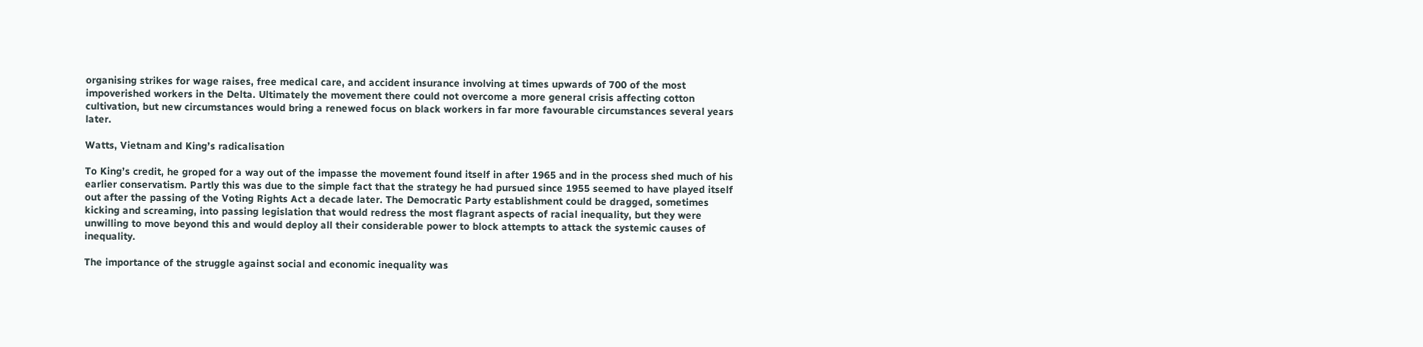organising strikes for wage raises, free medical care, and accident insurance involving at times upwards of 700 of the most impoverished workers in the Delta. Ultimately the movement there could not overcome a more general crisis affecting cotton cultivation, but new circumstances would bring a renewed focus on black workers in far more favourable circumstances several years later.

Watts, Vietnam and King’s radicalisation

To King’s credit, he groped for a way out of the impasse the movement found itself in after 1965 and in the process shed much of his earlier conservatism. Partly this was due to the simple fact that the strategy he had pursued since 1955 seemed to have played itself out after the passing of the Voting Rights Act a decade later. The Democratic Party establishment could be dragged, sometimes kicking and screaming, into passing legislation that would redress the most flagrant aspects of racial inequality, but they were unwilling to move beyond this and would deploy all their considerable power to block attempts to attack the systemic causes of inequality.

The importance of the struggle against social and economic inequality was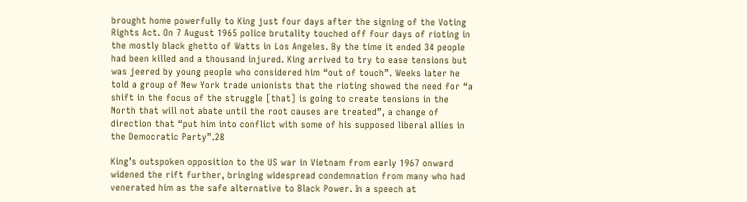brought home powerfully to King just four days after the signing of the Voting Rights Act. On 7 August 1965 police brutality touched off four days of rioting in the mostly black ghetto of Watts in Los Angeles. By the time it ended 34 people had been killed and a thousand injured. King arrived to try to ease tensions but was jeered by young people who considered him “out of touch”. Weeks later he told a group of New York trade unionists that the rioting showed the need for “a shift in the focus of the struggle [that] is going to create tensions in the North that will not abate until the root causes are treated”, a change of direction that “put him into conflict with some of his supposed liberal allies in the Democratic Party”.28

King’s outspoken opposition to the US war in Vietnam from early 1967 onward widened the rift further, bringing widespread condemnation from many who had venerated him as the safe alternative to Black Power. In a speech at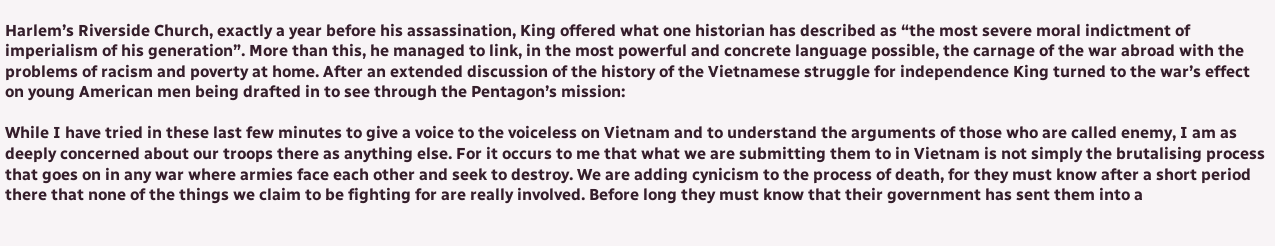Harlem’s Riverside Church, exactly a year before his assassination, King offered what one historian has described as “the most severe moral indictment of imperialism of his generation”. More than this, he managed to link, in the most powerful and concrete language possible, the carnage of the war abroad with the problems of racism and poverty at home. After an extended discussion of the history of the Vietnamese struggle for independence King turned to the war’s effect on young American men being drafted in to see through the Pentagon’s mission:

While I have tried in these last few minutes to give a voice to the voiceless on Vietnam and to understand the arguments of those who are called enemy, I am as deeply concerned about our troops there as anything else. For it occurs to me that what we are submitting them to in Vietnam is not simply the brutalising process that goes on in any war where armies face each other and seek to destroy. We are adding cynicism to the process of death, for they must know after a short period there that none of the things we claim to be fighting for are really involved. Before long they must know that their government has sent them into a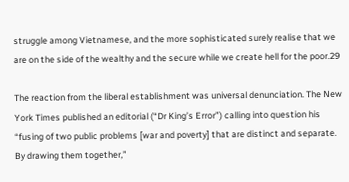struggle among Vietnamese, and the more sophisticated surely realise that we are on the side of the wealthy and the secure while we create hell for the poor.29

The reaction from the liberal establishment was universal denunciation. The New York Times published an editorial (“Dr King’s Error”) calling into question his “fusing of two public problems [war and poverty] that are distinct and separate. By drawing them together,”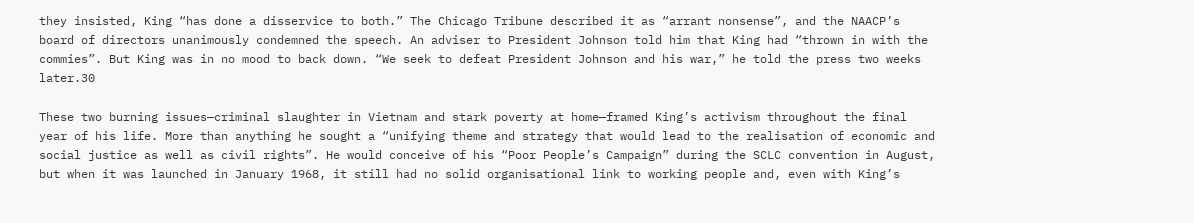they insisted, King “has done a disservice to both.” The Chicago Tribune described it as “arrant nonsense”, and the NAACP’s board of directors unanimously condemned the speech. An adviser to President Johnson told him that King had “thrown in with the commies”. But King was in no mood to back down. “We seek to defeat President Johnson and his war,” he told the press two weeks later.30

These two burning issues—criminal slaughter in Vietnam and stark poverty at home—framed King’s activism throughout the final year of his life. More than anything he sought a “unifying theme and strategy that would lead to the realisation of economic and social justice as well as civil rights”. He would conceive of his “Poor People’s Campaign” during the SCLC convention in August, but when it was launched in January 1968, it still had no solid organisational link to working people and, even with King’s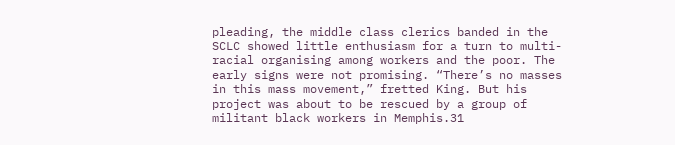pleading, the middle class clerics banded in the SCLC showed little enthusiasm for a turn to multi-racial organising among workers and the poor. The early signs were not promising. “There’s no masses in this mass movement,” fretted King. But his project was about to be rescued by a group of militant black workers in Memphis.31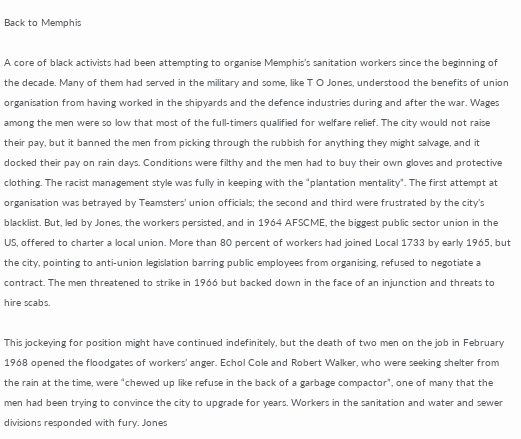Back to Memphis

A core of black activists had been attempting to organise Memphis’s sanitation workers since the beginning of the decade. Many of them had served in the military and some, like T O Jones, understood the benefits of union organisation from having worked in the shipyards and the defence industries during and after the war. Wages among the men were so low that most of the full-timers qualified for welfare relief. The city would not raise their pay, but it banned the men from picking through the rubbish for anything they might salvage, and it docked their pay on rain days. Conditions were filthy and the men had to buy their own gloves and protective clothing. The racist management style was fully in keeping with the “plantation mentality”. The first attempt at organisation was betrayed by Teamsters’ union officials; the second and third were frustrated by the city’s blacklist. But, led by Jones, the workers persisted, and in 1964 AFSCME, the biggest public sector union in the US, offered to charter a local union. More than 80 percent of workers had joined Local 1733 by early 1965, but the city, pointing to anti-union legislation barring public employees from organising, refused to negotiate a contract. The men threatened to strike in 1966 but backed down in the face of an injunction and threats to hire scabs.

This jockeying for position might have continued indefinitely, but the death of two men on the job in February 1968 opened the floodgates of workers’ anger. Echol Cole and Robert Walker, who were seeking shelter from the rain at the time, were “chewed up like refuse in the back of a garbage compactor”, one of many that the men had been trying to convince the city to upgrade for years. Workers in the sanitation and water and sewer divisions responded with fury. Jones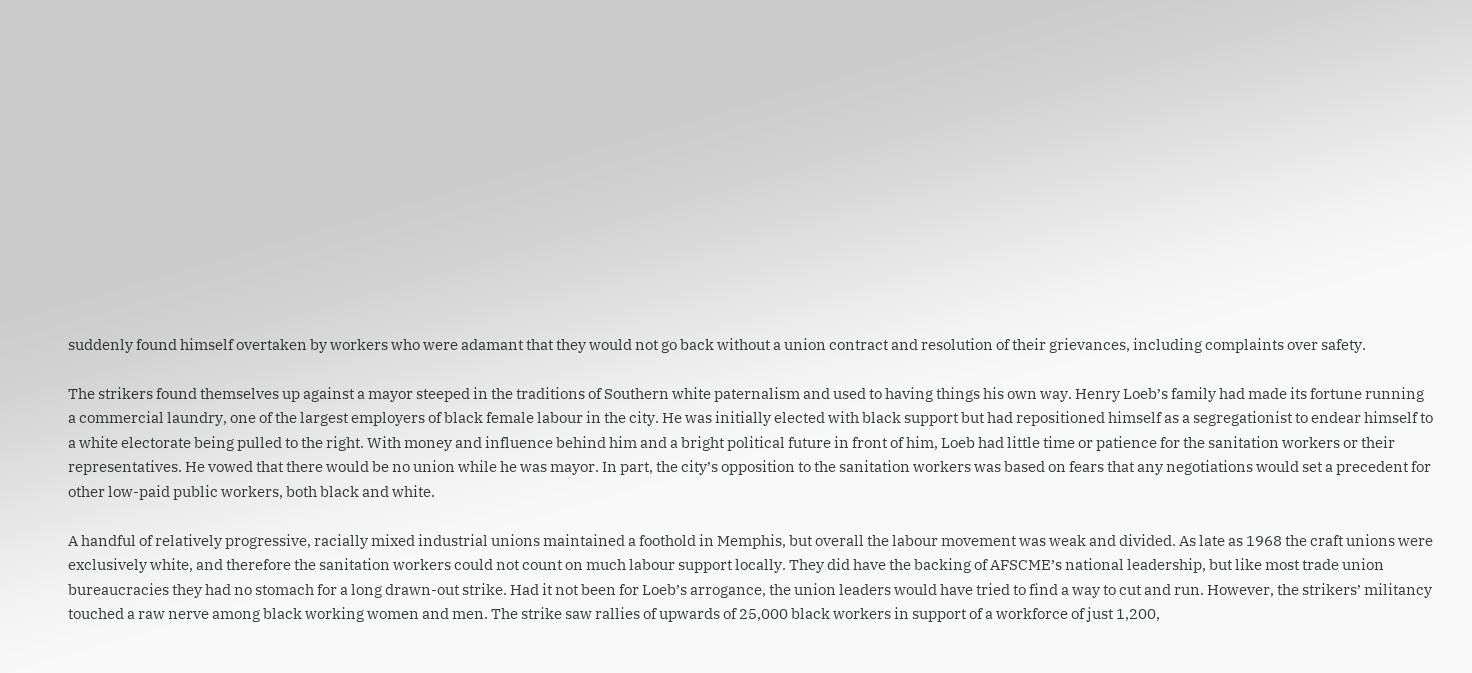suddenly found himself overtaken by workers who were adamant that they would not go back without a union contract and resolution of their grievances, including complaints over safety.

The strikers found themselves up against a mayor steeped in the traditions of Southern white paternalism and used to having things his own way. Henry Loeb’s family had made its fortune running a commercial laundry, one of the largest employers of black female labour in the city. He was initially elected with black support but had repositioned himself as a segregationist to endear himself to a white electorate being pulled to the right. With money and influence behind him and a bright political future in front of him, Loeb had little time or patience for the sanitation workers or their representatives. He vowed that there would be no union while he was mayor. In part, the city’s opposition to the sanitation workers was based on fears that any negotiations would set a precedent for other low-paid public workers, both black and white.

A handful of relatively progressive, racially mixed industrial unions maintained a foothold in Memphis, but overall the labour movement was weak and divided. As late as 1968 the craft unions were exclusively white, and therefore the sanitation workers could not count on much labour support locally. They did have the backing of AFSCME’s national leadership, but like most trade union bureaucracies they had no stomach for a long drawn-out strike. Had it not been for Loeb’s arrogance, the union leaders would have tried to find a way to cut and run. However, the strikers’ militancy touched a raw nerve among black working women and men. The strike saw rallies of upwards of 25,000 black workers in support of a workforce of just 1,200,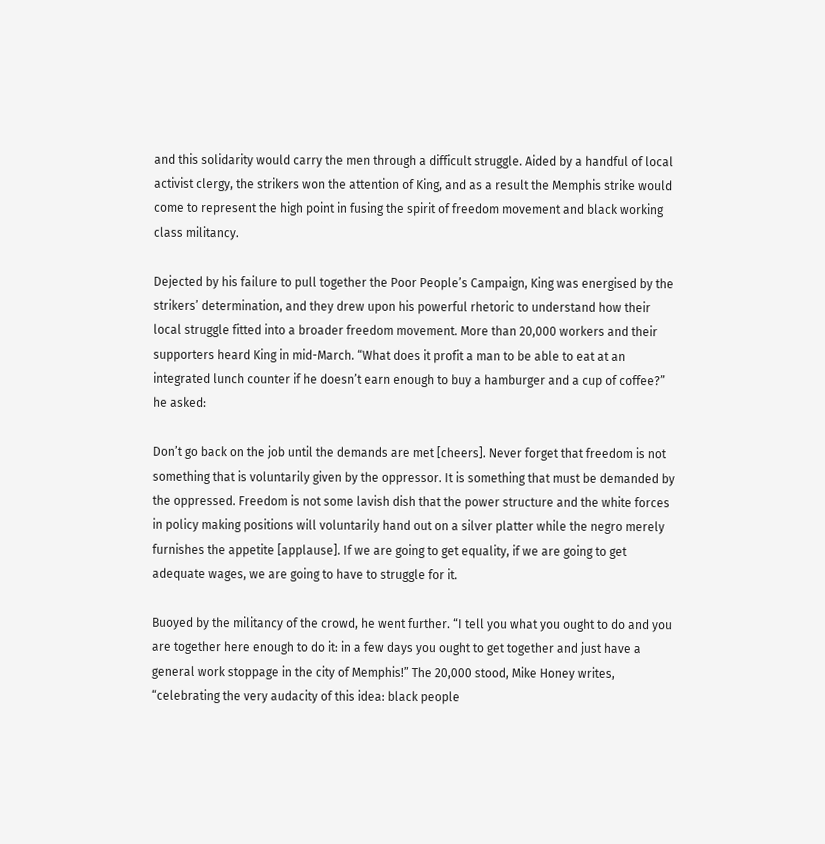and this solidarity would carry the men through a difficult struggle. Aided by a handful of local activist clergy, the strikers won the attention of King, and as a result the Memphis strike would come to represent the high point in fusing the spirit of freedom movement and black working class militancy.

Dejected by his failure to pull together the Poor People’s Campaign, King was energised by the strikers’ determination, and they drew upon his powerful rhetoric to understand how their local struggle fitted into a broader freedom movement. More than 20,000 workers and their supporters heard King in mid-March. “What does it profit a man to be able to eat at an integrated lunch counter if he doesn’t earn enough to buy a hamburger and a cup of coffee?” he asked:

Don’t go back on the job until the demands are met [cheers]. Never forget that freedom is not something that is voluntarily given by the oppressor. It is something that must be demanded by the oppressed. Freedom is not some lavish dish that the power structure and the white forces in policy making positions will voluntarily hand out on a silver platter while the negro merely furnishes the appetite [applause]. If we are going to get equality, if we are going to get adequate wages, we are going to have to struggle for it.

Buoyed by the militancy of the crowd, he went further. “I tell you what you ought to do and you are together here enough to do it: in a few days you ought to get together and just have a general work stoppage in the city of Memphis!” The 20,000 stood, Mike Honey writes, “celebrating the very audacity of this idea: black people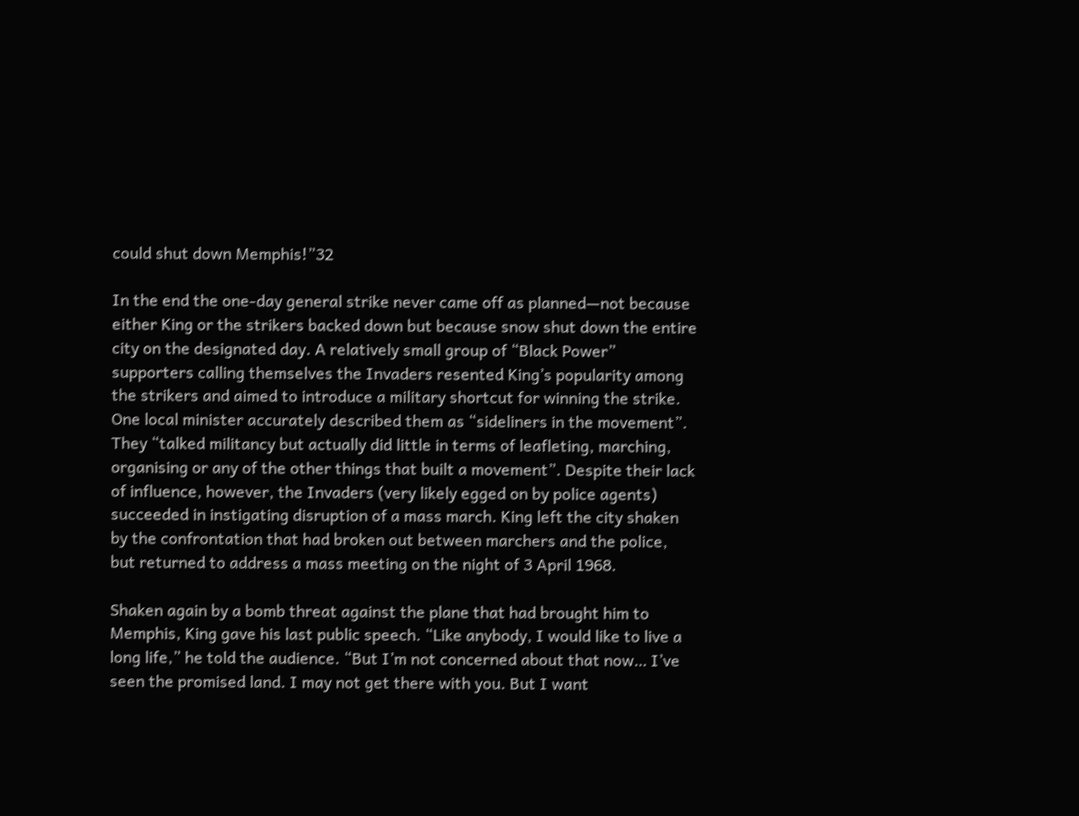could shut down Memphis!”32

In the end the one-day general strike never came off as planned—not because either King or the strikers backed down but because snow shut down the entire city on the designated day. A relatively small group of “Black Power” supporters calling themselves the Invaders resented King’s popularity among the strikers and aimed to introduce a military shortcut for winning the strike. One local minister accurately described them as “sideliners in the movement”. They “talked militancy but actually did little in terms of leafleting, marching, organising or any of the other things that built a movement”. Despite their lack of influence, however, the Invaders (very likely egged on by police agents) succeeded in instigating disruption of a mass march. King left the city shaken by the confrontation that had broken out between marchers and the police, but returned to address a mass meeting on the night of 3 April 1968.

Shaken again by a bomb threat against the plane that had brought him to Memphis, King gave his last public speech. “Like anybody, I would like to live a long life,” he told the audience. “But I’m not concerned about that now… I’ve seen the promised land. I may not get there with you. But I want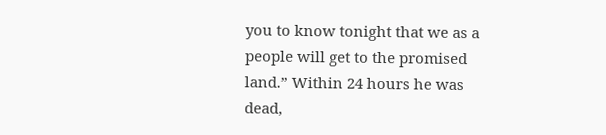you to know tonight that we as a people will get to the promised land.” Within 24 hours he was dead,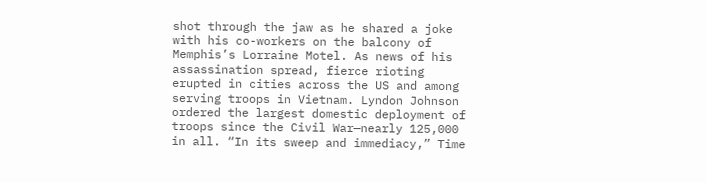shot through the jaw as he shared a joke with his co-workers on the balcony of Memphis’s Lorraine Motel. As news of his assassination spread, fierce rioting erupted in cities across the US and among serving troops in Vietnam. Lyndon Johnson ordered the largest domestic deployment of troops since the Civil War—nearly 125,000 in all. “In its sweep and immediacy,” Time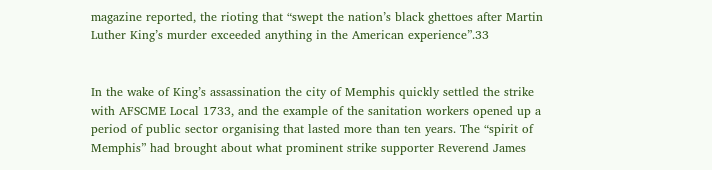magazine reported, the rioting that “swept the nation’s black ghettoes after Martin Luther King’s murder exceeded anything in the American experience”.33


In the wake of King’s assassination the city of Memphis quickly settled the strike with AFSCME Local 1733, and the example of the sanitation workers opened up a period of public sector organising that lasted more than ten years. The “spirit of Memphis” had brought about what prominent strike supporter Reverend James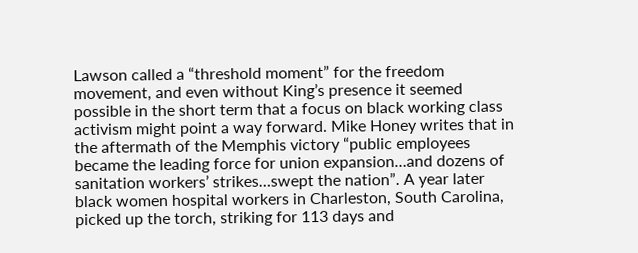Lawson called a “threshold moment” for the freedom movement, and even without King’s presence it seemed possible in the short term that a focus on black working class activism might point a way forward. Mike Honey writes that in the aftermath of the Memphis victory “public employees became the leading force for union expansion…and dozens of sanitation workers’ strikes…swept the nation”. A year later black women hospital workers in Charleston, South Carolina, picked up the torch, striking for 113 days and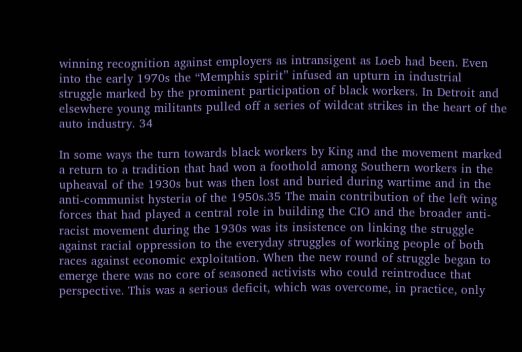winning recognition against employers as intransigent as Loeb had been. Even into the early 1970s the “Memphis spirit” infused an upturn in industrial struggle marked by the prominent participation of black workers. In Detroit and elsewhere young militants pulled off a series of wildcat strikes in the heart of the auto industry. 34

In some ways the turn towards black workers by King and the movement marked a return to a tradition that had won a foothold among Southern workers in the upheaval of the 1930s but was then lost and buried during wartime and in the anti-communist hysteria of the 1950s.35 The main contribution of the left wing forces that had played a central role in building the CIO and the broader anti-racist movement during the 1930s was its insistence on linking the struggle against racial oppression to the everyday struggles of working people of both races against economic exploitation. When the new round of struggle began to emerge there was no core of seasoned activists who could reintroduce that perspective. This was a serious deficit, which was overcome, in practice, only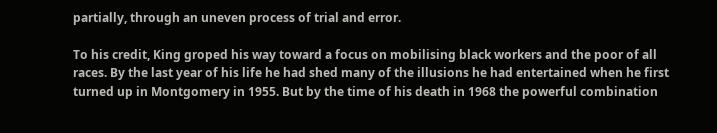partially, through an uneven process of trial and error.

To his credit, King groped his way toward a focus on mobilising black workers and the poor of all races. By the last year of his life he had shed many of the illusions he had entertained when he first turned up in Montgomery in 1955. But by the time of his death in 1968 the powerful combination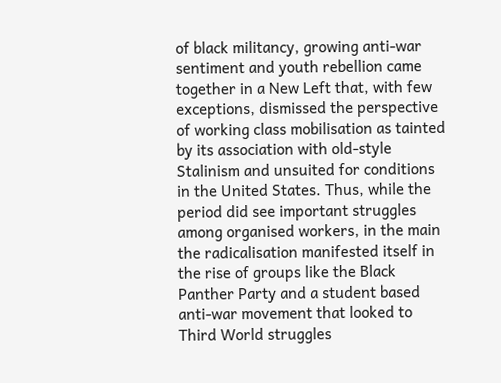of black militancy, growing anti-war sentiment and youth rebellion came together in a New Left that, with few exceptions, dismissed the perspective of working class mobilisation as tainted by its association with old-style Stalinism and unsuited for conditions in the United States. Thus, while the period did see important struggles among organised workers, in the main the radicalisation manifested itself in the rise of groups like the Black Panther Party and a student based anti-war movement that looked to Third World struggles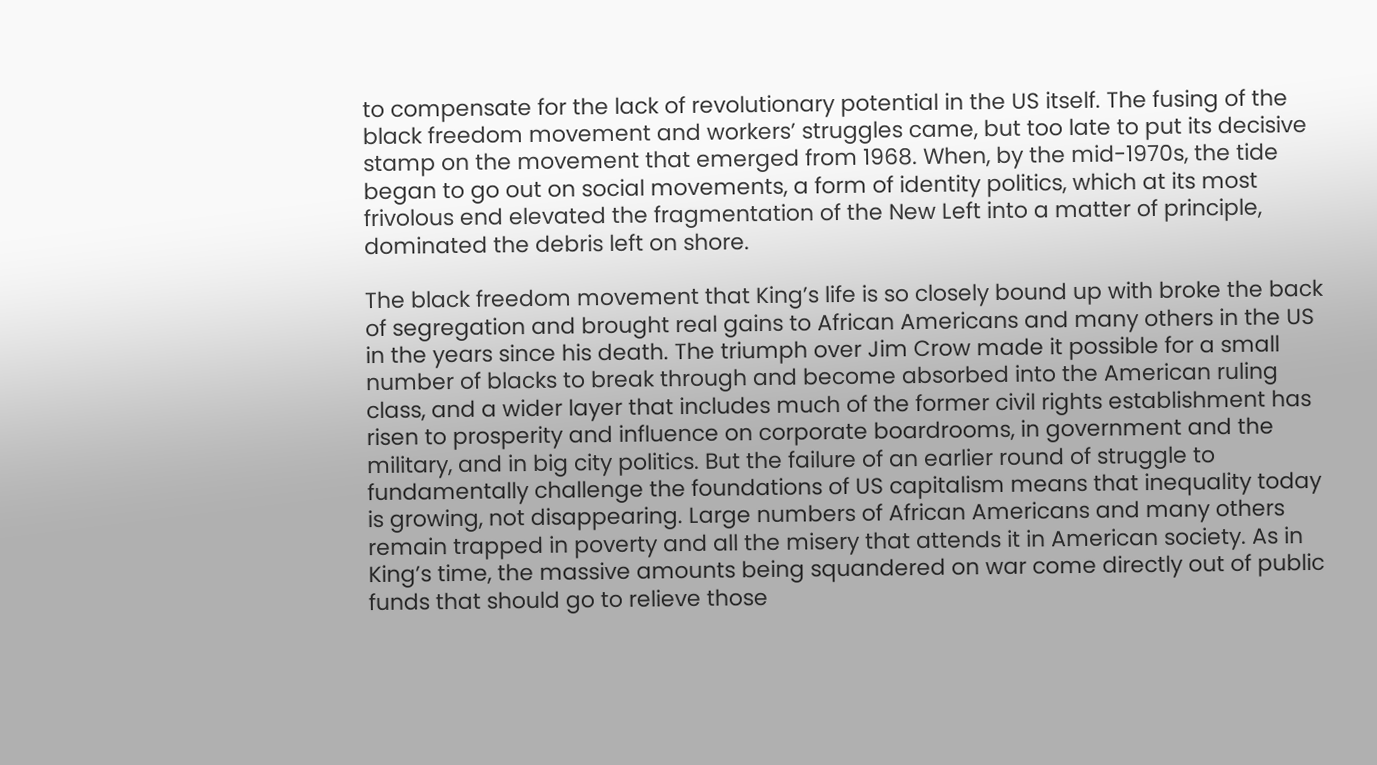to compensate for the lack of revolutionary potential in the US itself. The fusing of the black freedom movement and workers’ struggles came, but too late to put its decisive stamp on the movement that emerged from 1968. When, by the mid-1970s, the tide began to go out on social movements, a form of identity politics, which at its most frivolous end elevated the fragmentation of the New Left into a matter of principle, dominated the debris left on shore.

The black freedom movement that King’s life is so closely bound up with broke the back of segregation and brought real gains to African Americans and many others in the US in the years since his death. The triumph over Jim Crow made it possible for a small number of blacks to break through and become absorbed into the American ruling class, and a wider layer that includes much of the former civil rights establishment has risen to prosperity and influence on corporate boardrooms, in government and the military, and in big city politics. But the failure of an earlier round of struggle to fundamentally challenge the foundations of US capitalism means that inequality today is growing, not disappearing. Large numbers of African Americans and many others remain trapped in poverty and all the misery that attends it in American society. As in King’s time, the massive amounts being squandered on war come directly out of public funds that should go to relieve those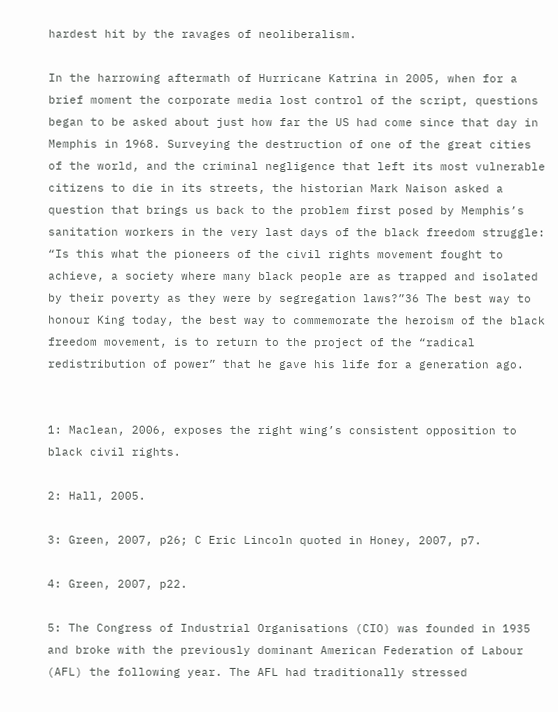hardest hit by the ravages of neoliberalism.

In the harrowing aftermath of Hurricane Katrina in 2005, when for a brief moment the corporate media lost control of the script, questions began to be asked about just how far the US had come since that day in Memphis in 1968. Surveying the destruction of one of the great cities of the world, and the criminal negligence that left its most vulnerable citizens to die in its streets, the historian Mark Naison asked a question that brings us back to the problem first posed by Memphis’s sanitation workers in the very last days of the black freedom struggle: “Is this what the pioneers of the civil rights movement fought to achieve, a society where many black people are as trapped and isolated by their poverty as they were by segregation laws?”36 The best way to honour King today, the best way to commemorate the heroism of the black freedom movement, is to return to the project of the “radical redistribution of power” that he gave his life for a generation ago.


1: Maclean, 2006, exposes the right wing’s consistent opposition to black civil rights.

2: Hall, 2005.

3: Green, 2007, p26; C Eric Lincoln quoted in Honey, 2007, p7.

4: Green, 2007, p22.

5: The Congress of Industrial Organisations (CIO) was founded in 1935 and broke with the previously dominant American Federation of Labour (AFL) the following year. The AFL had traditionally stressed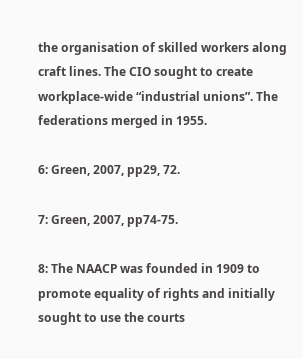the organisation of skilled workers along craft lines. The CIO sought to create workplace-wide “industrial unions”. The federations merged in 1955.

6: Green, 2007, pp29, 72.

7: Green, 2007, pp74-75.

8: The NAACP was founded in 1909 to promote equality of rights and initially sought to use the courts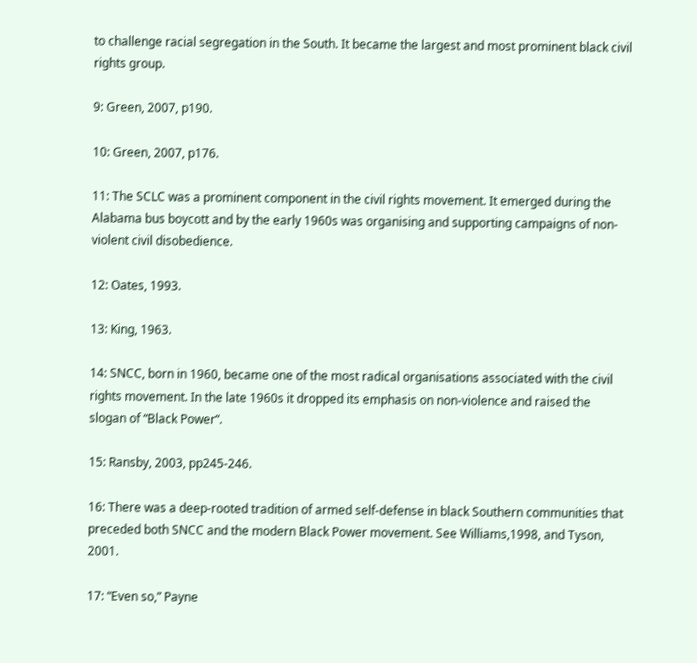to challenge racial segregation in the South. It became the largest and most prominent black civil rights group.

9: Green, 2007, p190.

10: Green, 2007, p176.

11: The SCLC was a prominent component in the civil rights movement. It emerged during the Alabama bus boycott and by the early 1960s was organising and supporting campaigns of non-violent civil disobedience.

12: Oates, 1993.

13: King, 1963.

14: SNCC, born in 1960, became one of the most radical organisations associated with the civil rights movement. In the late 1960s it dropped its emphasis on non-violence and raised the slogan of “Black Power”.

15: Ransby, 2003, pp245-246.

16: There was a deep-rooted tradition of armed self-defense in black Southern communities that preceded both SNCC and the modern Black Power movement. See Williams,1998, and Tyson, 2001.

17: “Even so,” Payne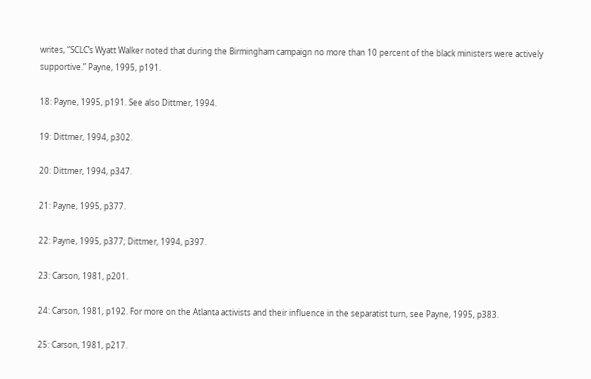writes, “SCLC’s Wyatt Walker noted that during the Birmingham campaign no more than 10 percent of the black ministers were actively supportive.” Payne, 1995, p191.

18: Payne, 1995, p191. See also Dittmer, 1994.

19: Dittmer, 1994, p302.

20: Dittmer, 1994, p347.

21: Payne, 1995, p377.

22: Payne, 1995, p377; Dittmer, 1994, p397.

23: Carson, 1981, p201.

24: Carson, 1981, p192. For more on the Atlanta activists and their influence in the separatist turn, see Payne, 1995, p383.

25: Carson, 1981, p217.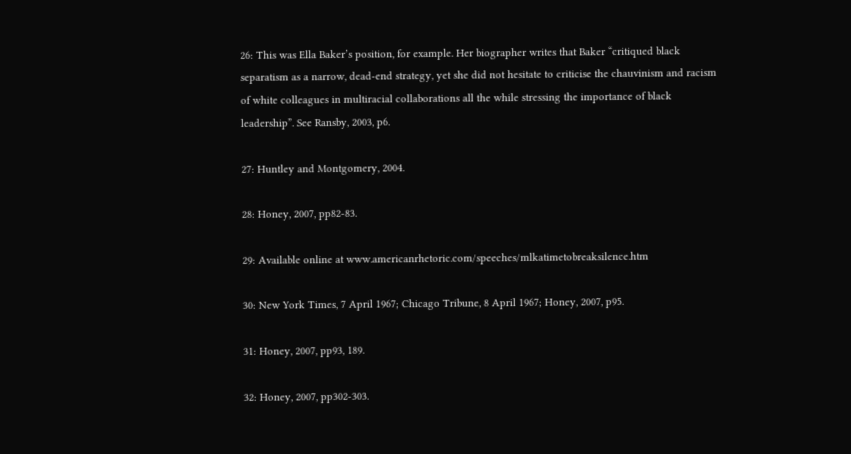26: This was Ella Baker’s position, for example. Her biographer writes that Baker “critiqued black separatism as a narrow, dead-end strategy, yet she did not hesitate to criticise the chauvinism and racism of white colleagues in multiracial collaborations all the while stressing the importance of black leadership”. See Ransby, 2003, p6.

27: Huntley and Montgomery, 2004.

28: Honey, 2007, pp82-83.

29: Available online at www.americanrhetoric.com/speeches/mlkatimetobreaksilence.htm

30: New York Times, 7 April 1967; Chicago Tribune, 8 April 1967; Honey, 2007, p95.

31: Honey, 2007, pp93, 189.

32: Honey, 2007, pp302-303.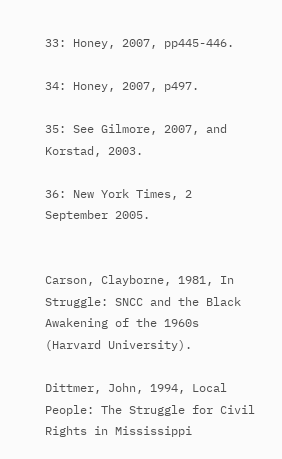33: Honey, 2007, pp445-446.

34: Honey, 2007, p497.

35: See Gilmore, 2007, and Korstad, 2003.

36: New York Times, 2 September 2005.


Carson, Clayborne, 1981, In Struggle: SNCC and the Black Awakening of the 1960s (Harvard University).

Dittmer, John, 1994, Local People: The Struggle for Civil Rights in Mississippi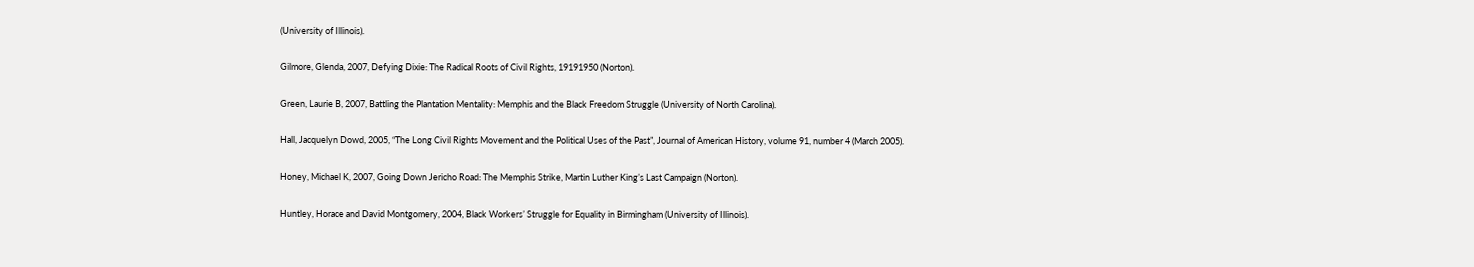(University of Illinois).

Gilmore, Glenda, 2007, Defying Dixie: The Radical Roots of Civil Rights, 19191950 (Norton).

Green, Laurie B, 2007, Battling the Plantation Mentality: Memphis and the Black Freedom Struggle (University of North Carolina).

Hall, Jacquelyn Dowd, 2005, “The Long Civil Rights Movement and the Political Uses of the Past”, Journal of American History, volume 91, number 4 (March 2005).

Honey, Michael K, 2007, Going Down Jericho Road: The Memphis Strike, Martin Luther King’s Last Campaign (Norton).

Huntley, Horace and David Montgomery, 2004, Black Workers’ Struggle for Equality in Birmingham (University of Illinois).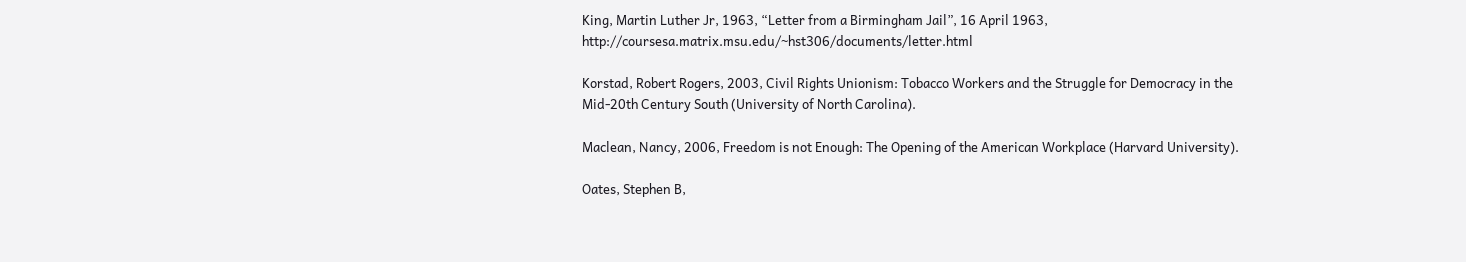King, Martin Luther Jr, 1963, “Letter from a Birmingham Jail”, 16 April 1963, http://coursesa.matrix.msu.edu/~hst306/documents/letter.html

Korstad, Robert Rogers, 2003, Civil Rights Unionism: Tobacco Workers and the Struggle for Democracy in the Mid-20th Century South (University of North Carolina).

Maclean, Nancy, 2006, Freedom is not Enough: The Opening of the American Workplace (Harvard University).

Oates, Stephen B,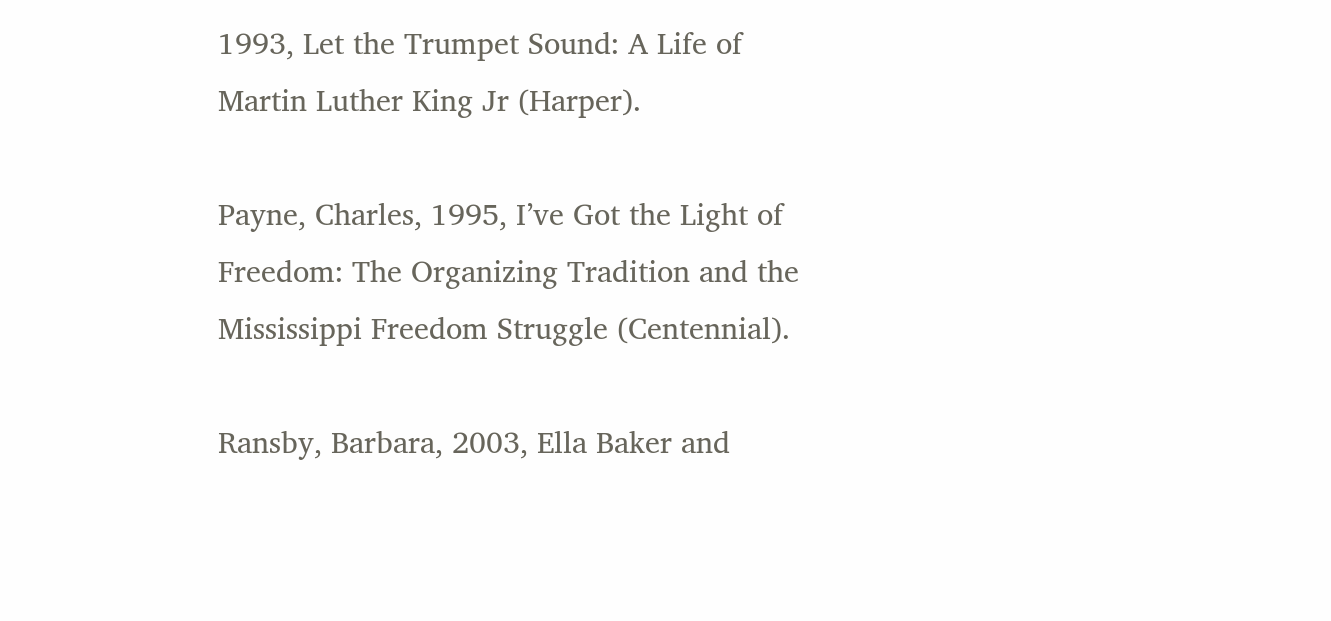1993, Let the Trumpet Sound: A Life of Martin Luther King Jr (Harper).

Payne, Charles, 1995, I’ve Got the Light of Freedom: The Organizing Tradition and the Mississippi Freedom Struggle (Centennial).

Ransby, Barbara, 2003, Ella Baker and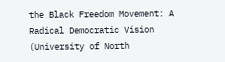the Black Freedom Movement: A Radical Democratic Vision (University of North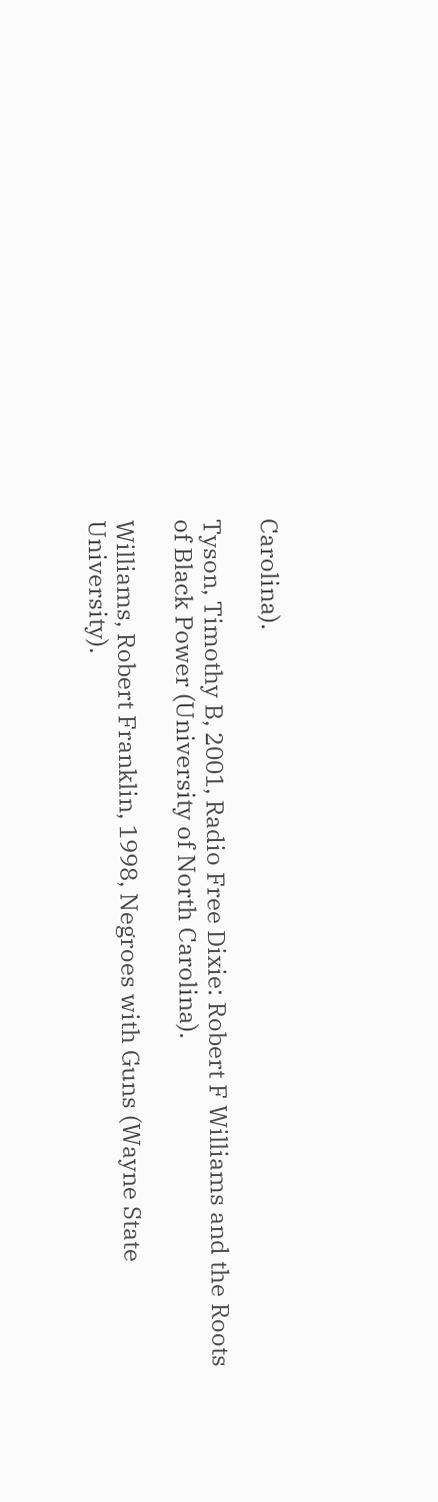Carolina).

Tyson, Timothy B, 2001, Radio Free Dixie: Robert F Williams and the Roots of Black Power (University of North Carolina).

Williams, Robert Franklin, 1998, Negroes with Guns (Wayne State University).